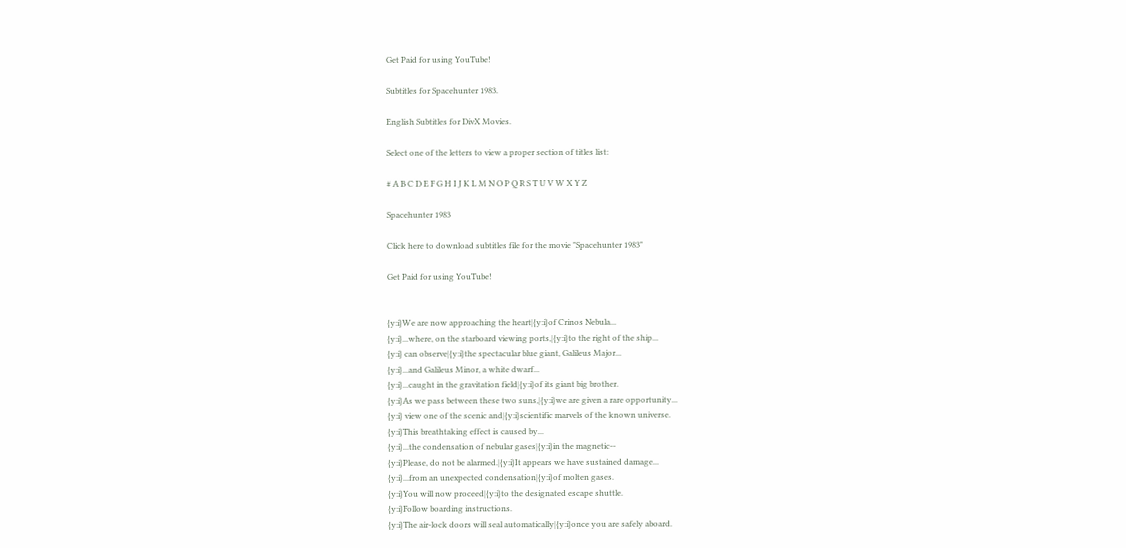Get Paid for using YouTube!

Subtitles for Spacehunter 1983.

English Subtitles for DivX Movies.

Select one of the letters to view a proper section of titles list:

# A B C D E F G H I J K L M N O P Q R S T U V W X Y Z

Spacehunter 1983

Click here to download subtitles file for the movie "Spacehunter 1983"

Get Paid for using YouTube!


{y:i}We are now approaching the heart|{y:i}of Crinos Nebula...
{y:i}...where, on the starboard viewing ports,|{y:i}to the right of the ship...
{y:i} can observe|{y:i}the spectacular blue giant, Galileus Major...
{y:i}...and Galileus Minor, a white dwarf...
{y:i}...caught in the gravitation field|{y:i}of its giant big brother.
{y:i}As we pass between these two suns,|{y:i}we are given a rare opportunity...
{y:i} view one of the scenic and|{y:i}scientific marvels of the known universe.
{y:i}This breathtaking effect is caused by...
{y:i}...the condensation of nebular gases|{y:i}in the magnetic--
{y:i}Please, do not be alarmed.|{y:i}It appears we have sustained damage...
{y:i}...from an unexpected condensation|{y:i}of molten gases.
{y:i}You will now proceed|{y:i}to the designated escape shuttle.
{y:i}Follow boarding instructions.
{y:i}The air-lock doors will seal automatically|{y:i}once you are safely aboard.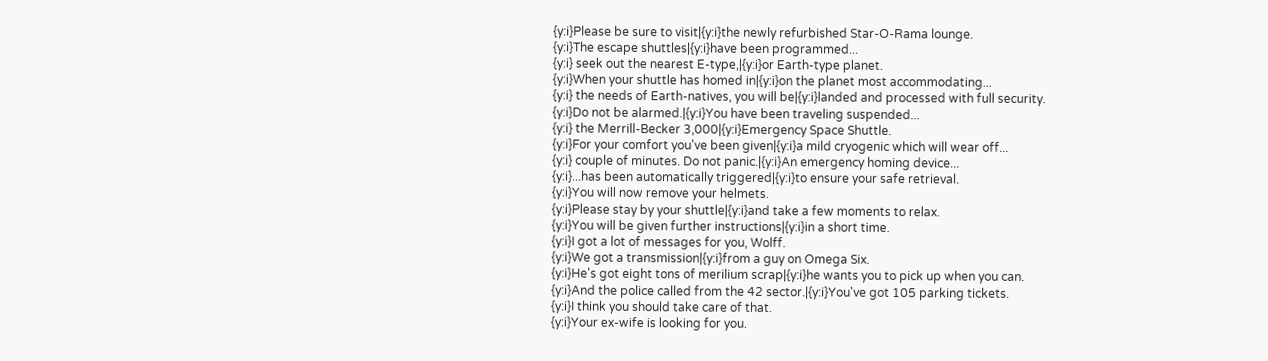{y:i}Please be sure to visit|{y:i}the newly refurbished Star-O-Rama lounge.
{y:i}The escape shuttles|{y:i}have been programmed...
{y:i} seek out the nearest E-type,|{y:i}or Earth-type planet.
{y:i}When your shuttle has homed in|{y:i}on the planet most accommodating...
{y:i} the needs of Earth-natives, you will be|{y:i}landed and processed with full security.
{y:i}Do not be alarmed.|{y:i}You have been traveling suspended...
{y:i} the Merrill-Becker 3,000|{y:i}Emergency Space Shuttle.
{y:i}For your comfort you've been given|{y:i}a mild cryogenic which will wear off...
{y:i} couple of minutes. Do not panic.|{y:i}An emergency homing device...
{y:i}...has been automatically triggered|{y:i}to ensure your safe retrieval.
{y:i}You will now remove your helmets.
{y:i}Please stay by your shuttle|{y:i}and take a few moments to relax.
{y:i}You will be given further instructions|{y:i}in a short time.
{y:i}I got a lot of messages for you, Wolff.
{y:i}We got a transmission|{y:i}from a guy on Omega Six.
{y:i}He's got eight tons of merilium scrap|{y:i}he wants you to pick up when you can.
{y:i}And the police called from the 42 sector.|{y:i}You've got 105 parking tickets.
{y:i}I think you should take care of that.
{y:i}Your ex-wife is looking for you.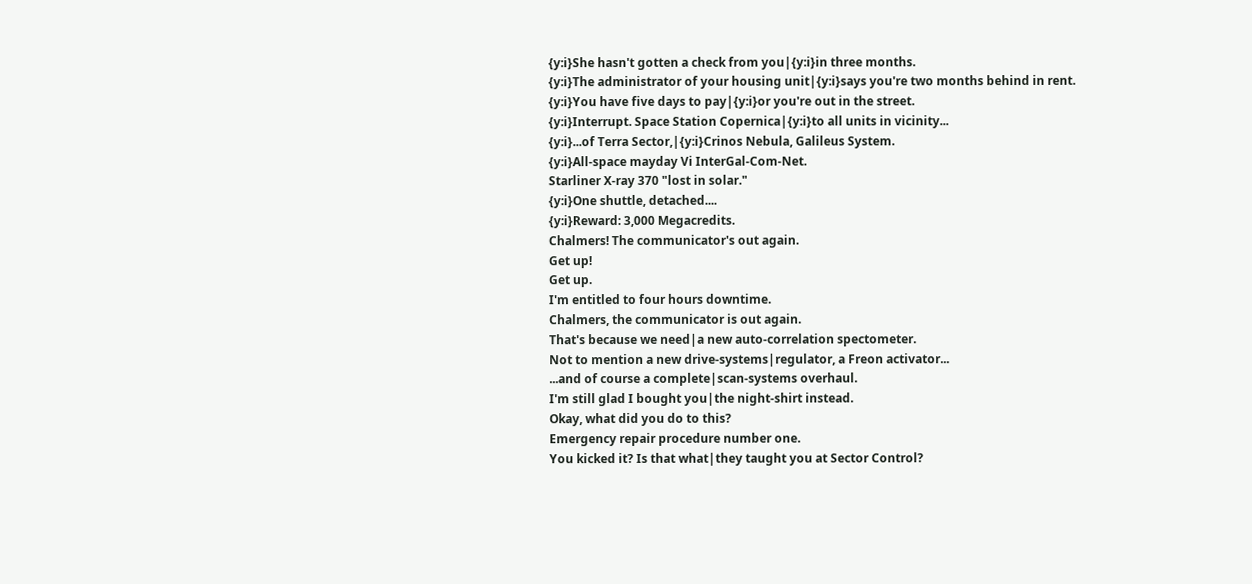{y:i}She hasn't gotten a check from you|{y:i}in three months.
{y:i}The administrator of your housing unit|{y:i}says you're two months behind in rent.
{y:i}You have five days to pay|{y:i}or you're out in the street.
{y:i}Interrupt. Space Station Copernica|{y:i}to all units in vicinity...
{y:i}...of Terra Sector,|{y:i}Crinos Nebula, Galileus System.
{y:i}All-space mayday Vi InterGal-Com-Net.
Starliner X-ray 370 "lost in solar."
{y:i}One shuttle, detached....
{y:i}Reward: 3,000 Megacredits.
Chalmers! The communicator's out again.
Get up!
Get up.
I'm entitled to four hours downtime.
Chalmers, the communicator is out again.
That's because we need|a new auto-correlation spectometer.
Not to mention a new drive-systems|regulator, a Freon activator...
...and of course a complete|scan-systems overhaul.
I'm still glad I bought you|the night-shirt instead.
Okay, what did you do to this?
Emergency repair procedure number one.
You kicked it? Is that what|they taught you at Sector Control?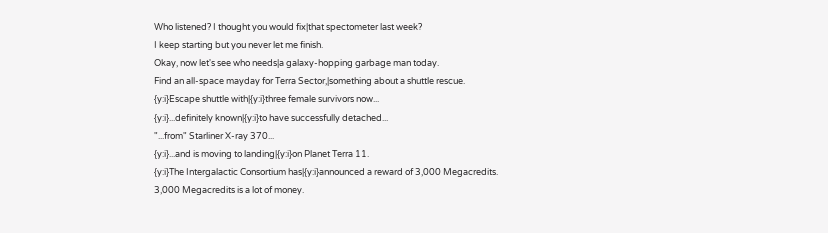Who listened? I thought you would fix|that spectometer last week?
I keep starting but you never let me finish.
Okay, now let's see who needs|a galaxy-hopping garbage man today.
Find an all-space mayday for Terra Sector,|something about a shuttle rescue.
{y:i}Escape shuttle with|{y:i}three female survivors now...
{y:i}...definitely known|{y:i}to have successfully detached...
"...from" Starliner X-ray 370...
{y:i}...and is moving to landing|{y:i}on Planet Terra 11.
{y:i}The Intergalactic Consortium has|{y:i}announced a reward of 3,000 Megacredits.
3,000 Megacredits is a lot of money.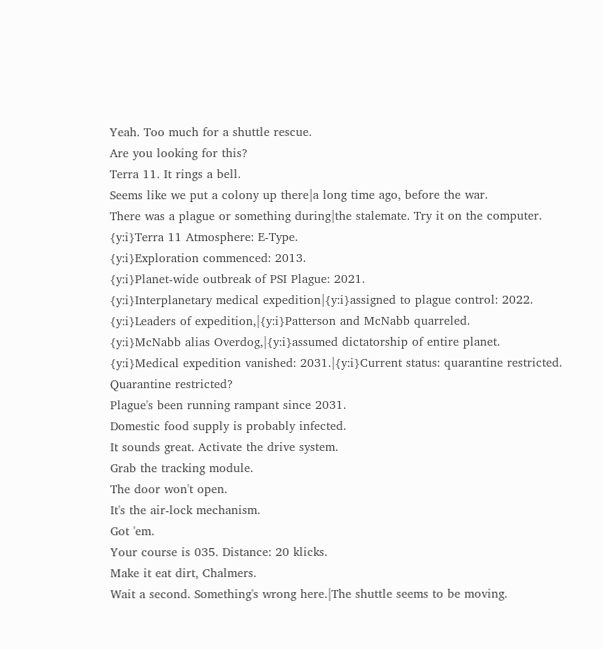Yeah. Too much for a shuttle rescue.
Are you looking for this?
Terra 11. It rings a bell.
Seems like we put a colony up there|a long time ago, before the war.
There was a plague or something during|the stalemate. Try it on the computer.
{y:i}Terra 11 Atmosphere: E-Type.
{y:i}Exploration commenced: 2013.
{y:i}Planet-wide outbreak of PSI Plague: 2021.
{y:i}Interplanetary medical expedition|{y:i}assigned to plague control: 2022.
{y:i}Leaders of expedition,|{y:i}Patterson and McNabb quarreled.
{y:i}McNabb alias Overdog,|{y:i}assumed dictatorship of entire planet.
{y:i}Medical expedition vanished: 2031.|{y:i}Current status: quarantine restricted.
Quarantine restricted?
Plague's been running rampant since 2031.
Domestic food supply is probably infected.
It sounds great. Activate the drive system.
Grab the tracking module.
The door won't open.
It's the air-lock mechanism.
Got 'em.
Your course is 035. Distance: 20 klicks.
Make it eat dirt, Chalmers.
Wait a second. Something's wrong here.|The shuttle seems to be moving.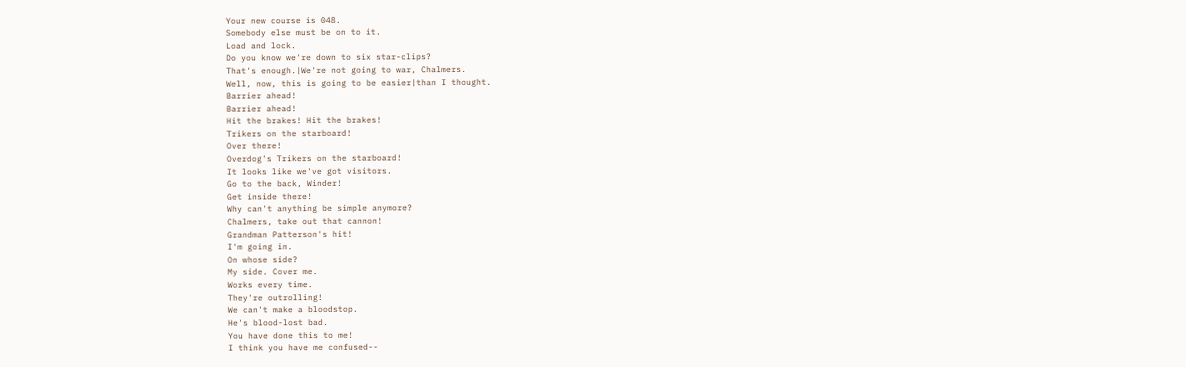Your new course is 048.
Somebody else must be on to it.
Load and lock.
Do you know we're down to six star-clips?
That's enough.|We're not going to war, Chalmers.
Well, now, this is going to be easier|than I thought.
Barrier ahead!
Barrier ahead!
Hit the brakes! Hit the brakes!
Trikers on the starboard!
Over there!
Overdog's Trikers on the starboard!
It looks like we've got visitors.
Go to the back, Winder!
Get inside there!
Why can't anything be simple anymore?
Chalmers, take out that cannon!
Grandman Patterson's hit!
I'm going in.
On whose side?
My side. Cover me.
Works every time.
They're outrolling!
We can't make a bloodstop.
He's blood-lost bad.
You have done this to me!
I think you have me confused--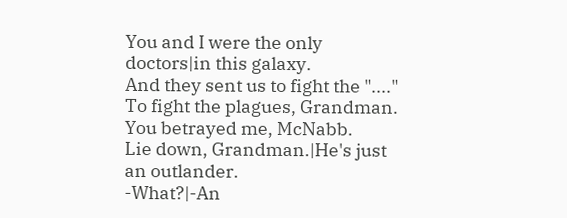You and I were the only doctors|in this galaxy.
And they sent us to fight the "...."
To fight the plagues, Grandman.
You betrayed me, McNabb.
Lie down, Grandman.|He's just an outlander.
-What?|-An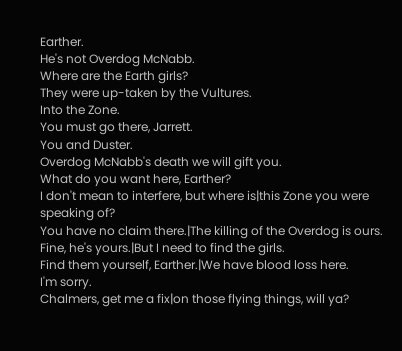Earther.
He's not Overdog McNabb.
Where are the Earth girls?
They were up-taken by the Vultures.
Into the Zone.
You must go there, Jarrett.
You and Duster.
Overdog McNabb's death we will gift you.
What do you want here, Earther?
I don't mean to interfere, but where is|this Zone you were speaking of?
You have no claim there.|The killing of the Overdog is ours.
Fine, he's yours.|But I need to find the girls.
Find them yourself, Earther.|We have blood loss here.
I'm sorry.
Chalmers, get me a fix|on those flying things, will ya?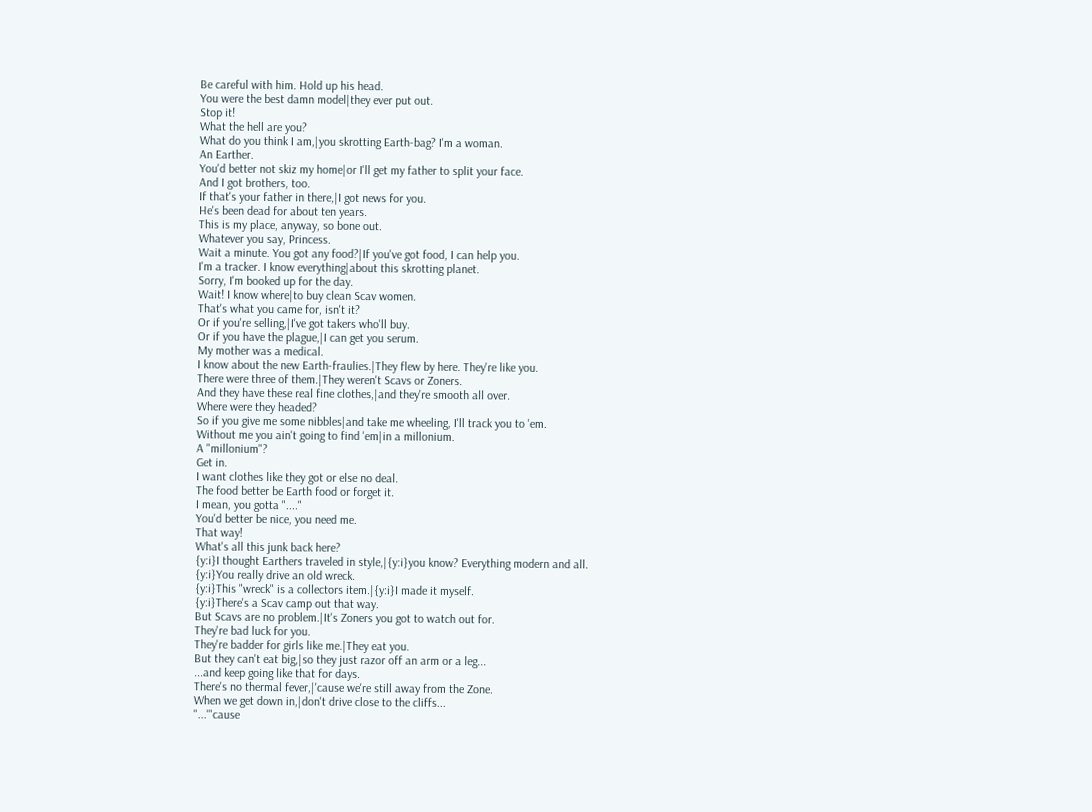Be careful with him. Hold up his head.
You were the best damn model|they ever put out.
Stop it!
What the hell are you?
What do you think I am,|you skrotting Earth-bag? I'm a woman.
An Earther.
You'd better not skiz my home|or I'll get my father to split your face.
And I got brothers, too.
If that's your father in there,|I got news for you.
He's been dead for about ten years.
This is my place, anyway, so bone out.
Whatever you say, Princess.
Wait a minute. You got any food?|If you've got food, I can help you.
I'm a tracker. I know everything|about this skrotting planet.
Sorry, I'm booked up for the day.
Wait! I know where|to buy clean Scav women.
That's what you came for, isn't it?
Or if you're selling,|I've got takers who'll buy.
Or if you have the plague,|I can get you serum.
My mother was a medical.
I know about the new Earth-fraulies.|They flew by here. They're like you.
There were three of them.|They weren't Scavs or Zoners.
And they have these real fine clothes,|and they're smooth all over.
Where were they headed?
So if you give me some nibbles|and take me wheeling, I'll track you to 'em.
Without me you ain't going to find 'em|in a millonium.
A "millonium"?
Get in.
I want clothes like they got or else no deal.
The food better be Earth food or forget it.
I mean, you gotta "...."
You'd better be nice, you need me.
That way!
What's all this junk back here?
{y:i}I thought Earthers traveled in style,|{y:i}you know? Everything modern and all.
{y:i}You really drive an old wreck.
{y:i}This "wreck" is a collectors item.|{y:i}I made it myself.
{y:i}There's a Scav camp out that way.
But Scavs are no problem.|It's Zoners you got to watch out for.
They're bad luck for you.
They're badder for girls like me.|They eat you.
But they can't eat big,|so they just razor off an arm or a leg...
...and keep going like that for days.
There's no thermal fever,|'cause we're still away from the Zone.
When we get down in,|don't drive close to the cliffs...
"...'"cause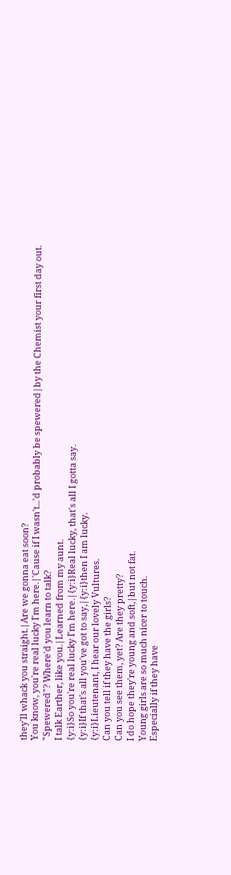they'll whack you straight.|Are we gonna eat soon?
You know, you're real lucky I'm here.|'Cause if I wasn't...'d probably be spewered|by the Chemist your first day out.
"Spewered"? Where'd you learn to talk?
I talk Earther, like you.|Learned from my aunt.
{y:i}So you're real lucky I'm here.|{y:i}Real lucky, that's all I gotta say.
{y:i}If that's all you've got to say,|{y:i}then I am lucky.
{y:i}Lieutenant, I hear our lovely Vultures.
Can you tell if they have the girls?
Can you see them, yet? Are they pretty?
I do hope they're young and soft,|but not fat.
Young girls are so much nicer to touch.
Especially if they have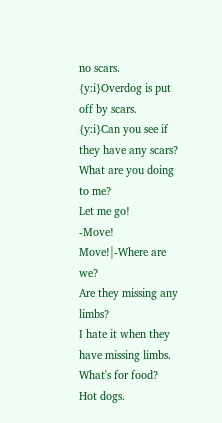no scars.
{y:i}Overdog is put off by scars.
{y:i}Can you see if they have any scars?
What are you doing to me?
Let me go!
-Move! Move!|-Where are we?
Are they missing any limbs?
I hate it when they have missing limbs.
What's for food?
Hot dogs.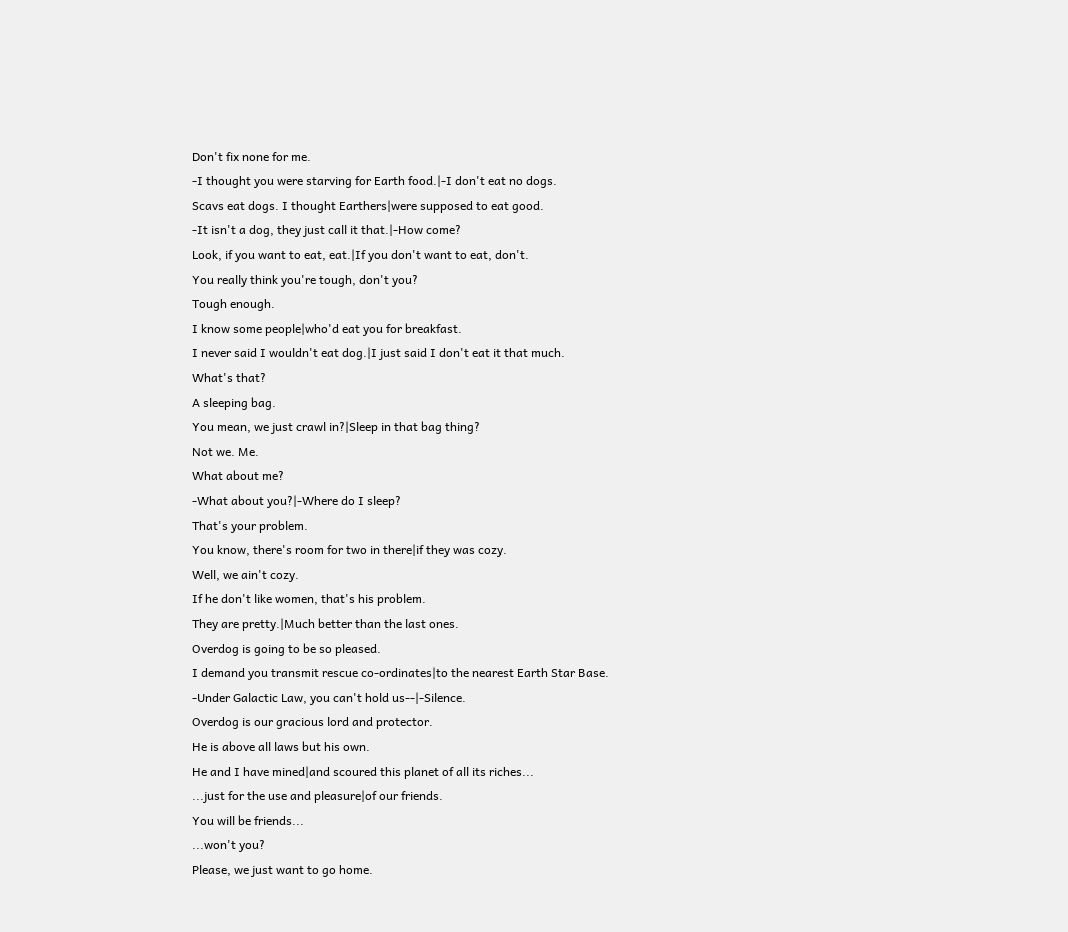Don't fix none for me.
-I thought you were starving for Earth food.|-I don't eat no dogs.
Scavs eat dogs. I thought Earthers|were supposed to eat good.
-It isn't a dog, they just call it that.|-How come?
Look, if you want to eat, eat.|If you don't want to eat, don't.
You really think you're tough, don't you?
Tough enough.
I know some people|who'd eat you for breakfast.
I never said I wouldn't eat dog.|I just said I don't eat it that much.
What's that?
A sleeping bag.
You mean, we just crawl in?|Sleep in that bag thing?
Not we. Me.
What about me?
-What about you?|-Where do I sleep?
That's your problem.
You know, there's room for two in there|if they was cozy.
Well, we ain't cozy.
If he don't like women, that's his problem.
They are pretty.|Much better than the last ones.
Overdog is going to be so pleased.
I demand you transmit rescue co-ordinates|to the nearest Earth Star Base.
-Under Galactic Law, you can't hold us--|-Silence.
Overdog is our gracious lord and protector.
He is above all laws but his own.
He and I have mined|and scoured this planet of all its riches...
...just for the use and pleasure|of our friends.
You will be friends...
...won't you?
Please, we just want to go home.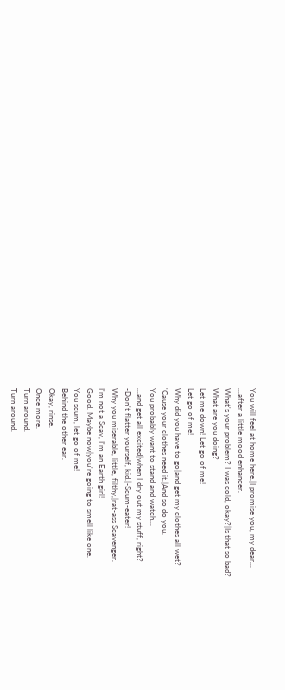You will feel at home here.|I promise you, my dear...
...after a little mood enhancer.
What's your problem? I was cold, okay?|Is that so bad?
What are you doing?
Let me down! Let go of me!
Let go of me!
Why did you have to go|and get my clothes all wet?
'Cause your clothes need it.|And so do you.
You probably want to stand and watch...
...and get all excited|when I dry out my stuff, right?
-Don't flatter yourself, kid.|-Scum-eater!
Why you miserable, little, filthy,|rat-ass Scavenger.
I'm not a Scav, I'm an Earth girl!
Good. Maybe now|you're going to smell like one.
You scum, let go of me!
Behind the other ear.
Okay, rinse.
Once more.
Turn around.
Turn around.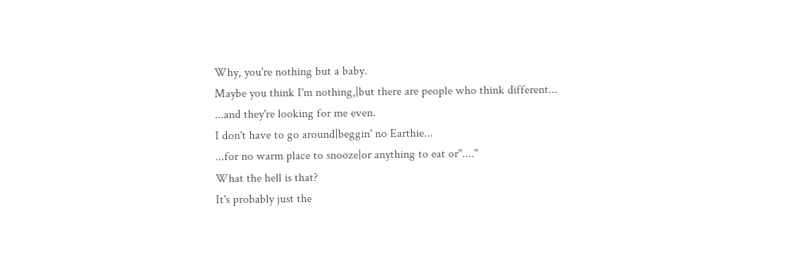Why, you're nothing but a baby.
Maybe you think I'm nothing,|but there are people who think different...
...and they're looking for me even.
I don't have to go around|beggin' no Earthie...
...for no warm place to snooze|or anything to eat or"...."
What the hell is that?
It's probably just the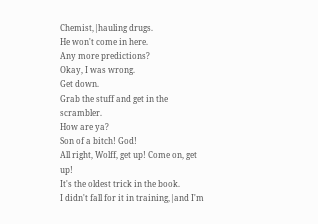Chemist,|hauling drugs.
He won't come in here.
Any more predictions?
Okay, I was wrong.
Get down.
Grab the stuff and get in the scrambler.
How are ya?
Son of a bitch! God!
All right, Wolff, get up! Come on, get up!
It's the oldest trick in the book.
I didn't fall for it in training,|and I'm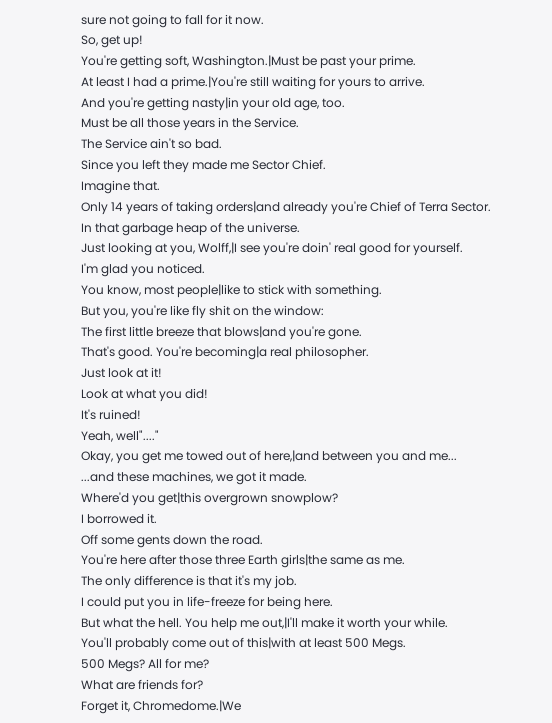sure not going to fall for it now.
So, get up!
You're getting soft, Washington.|Must be past your prime.
At least I had a prime.|You're still waiting for yours to arrive.
And you're getting nasty|in your old age, too.
Must be all those years in the Service.
The Service ain't so bad.
Since you left they made me Sector Chief.
Imagine that.
Only 14 years of taking orders|and already you're Chief of Terra Sector.
In that garbage heap of the universe.
Just looking at you, Wolff,|I see you're doin' real good for yourself.
I'm glad you noticed.
You know, most people|like to stick with something.
But you, you're like fly shit on the window:
The first little breeze that blows|and you're gone.
That's good. You're becoming|a real philosopher.
Just look at it!
Look at what you did!
It's ruined!
Yeah, well"...."
Okay, you get me towed out of here,|and between you and me...
...and these machines, we got it made.
Where'd you get|this overgrown snowplow?
I borrowed it.
Off some gents down the road.
You're here after those three Earth girls|the same as me.
The only difference is that it's my job.
I could put you in life-freeze for being here.
But what the hell. You help me out,|I'll make it worth your while.
You'll probably come out of this|with at least 500 Megs.
500 Megs? All for me?
What are friends for?
Forget it, Chromedome.|We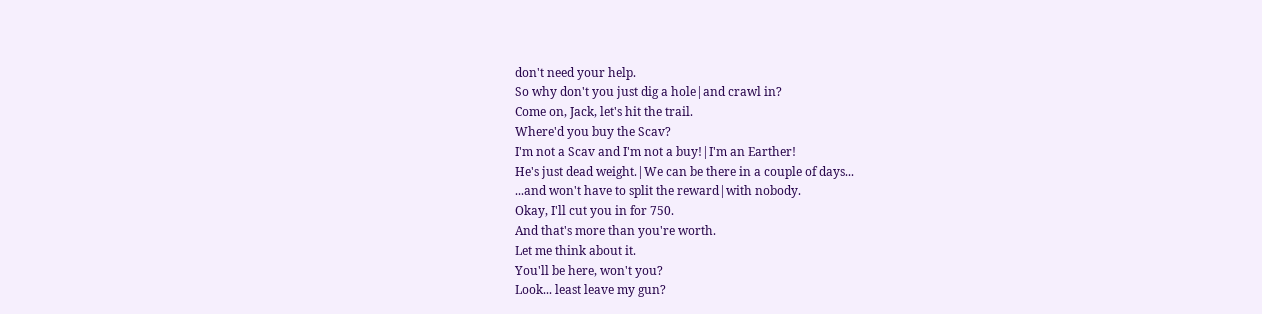don't need your help.
So why don't you just dig a hole|and crawl in?
Come on, Jack, let's hit the trail.
Where'd you buy the Scav?
I'm not a Scav and I'm not a buy!|I'm an Earther!
He's just dead weight.|We can be there in a couple of days...
...and won't have to split the reward|with nobody.
Okay, I'll cut you in for 750.
And that's more than you're worth.
Let me think about it.
You'll be here, won't you?
Look... least leave my gun?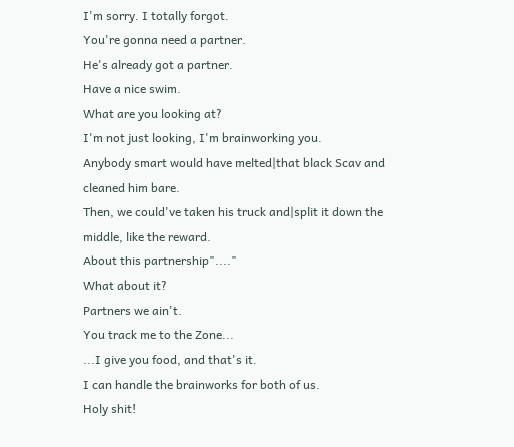I'm sorry. I totally forgot.
You're gonna need a partner.
He's already got a partner.
Have a nice swim.
What are you looking at?
I'm not just looking, I'm brainworking you.
Anybody smart would have melted|that black Scav and cleaned him bare.
Then, we could've taken his truck and|split it down the middle, like the reward.
About this partnership"...."
What about it?
Partners we ain't.
You track me to the Zone...
...I give you food, and that's it.
I can handle the brainworks for both of us.
Holy shit!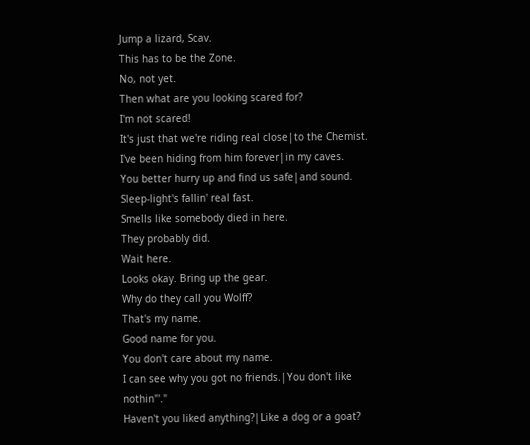Jump a lizard, Scav.
This has to be the Zone.
No, not yet.
Then what are you looking scared for?
I'm not scared!
It's just that we're riding real close|to the Chemist.
I've been hiding from him forever|in my caves.
You better hurry up and find us safe|and sound. Sleep-light's fallin' real fast.
Smells like somebody died in here.
They probably did.
Wait here.
Looks okay. Bring up the gear.
Why do they call you Wolff?
That's my name.
Good name for you.
You don't care about my name.
I can see why you got no friends.|You don't like nothin"'."
Haven't you liked anything?|Like a dog or a goat?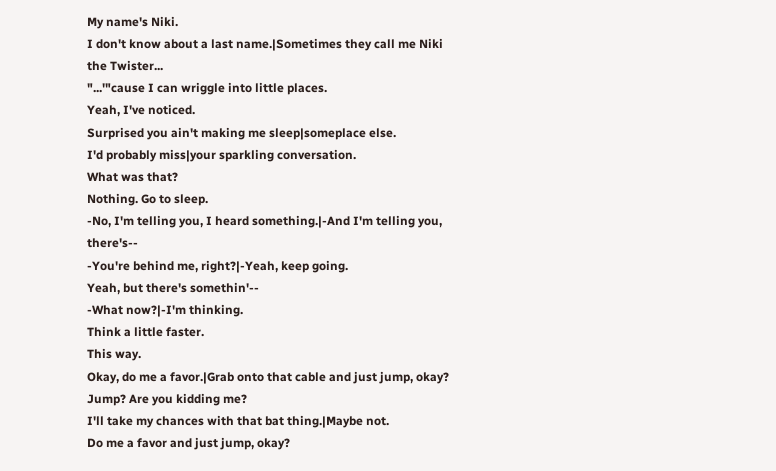My name's Niki.
I don't know about a last name.|Sometimes they call me Niki the Twister...
"...'"cause I can wriggle into little places.
Yeah, I've noticed.
Surprised you ain't making me sleep|someplace else.
I'd probably miss|your sparkling conversation.
What was that?
Nothing. Go to sleep.
-No, I'm telling you, I heard something.|-And I'm telling you, there's--
-You're behind me, right?|-Yeah, keep going.
Yeah, but there's somethin'--
-What now?|-I'm thinking.
Think a little faster.
This way.
Okay, do me a favor.|Grab onto that cable and just jump, okay?
Jump? Are you kidding me?
I'll take my chances with that bat thing.|Maybe not.
Do me a favor and just jump, okay?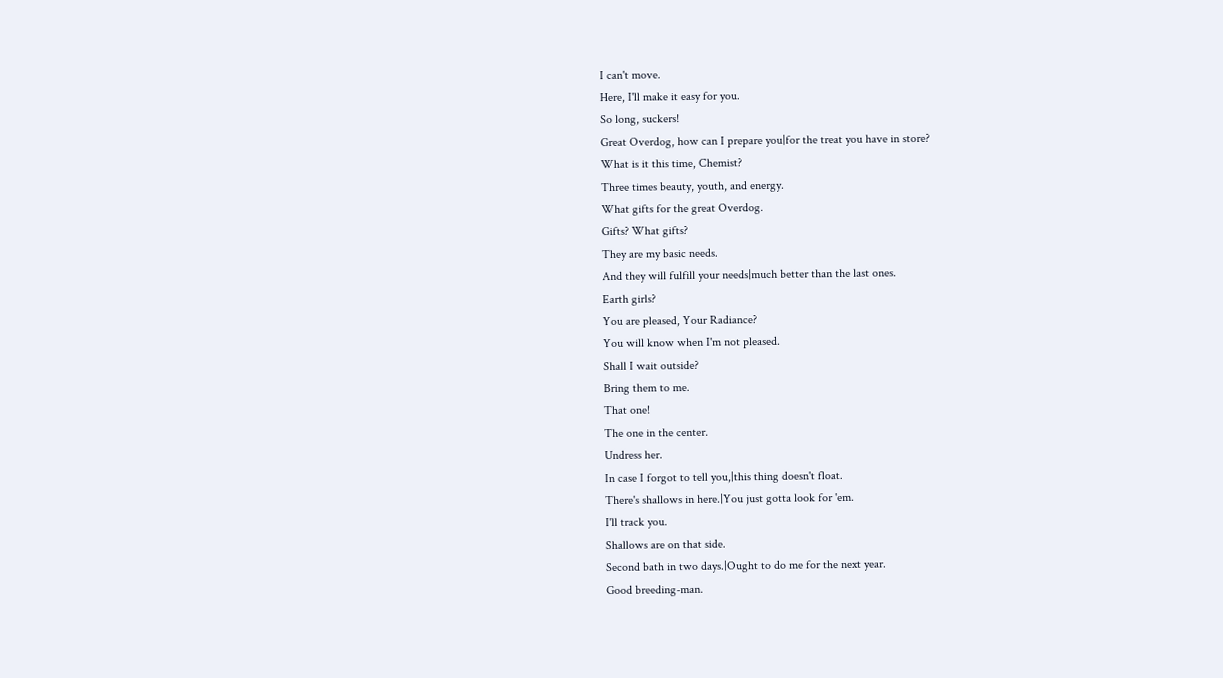I can't move.
Here, I'll make it easy for you.
So long, suckers!
Great Overdog, how can I prepare you|for the treat you have in store?
What is it this time, Chemist?
Three times beauty, youth, and energy.
What gifts for the great Overdog.
Gifts? What gifts?
They are my basic needs.
And they will fulfill your needs|much better than the last ones.
Earth girls?
You are pleased, Your Radiance?
You will know when I'm not pleased.
Shall I wait outside?
Bring them to me.
That one!
The one in the center.
Undress her.
In case I forgot to tell you,|this thing doesn't float.
There's shallows in here.|You just gotta look for 'em.
I'll track you.
Shallows are on that side.
Second bath in two days.|Ought to do me for the next year.
Good breeding-man.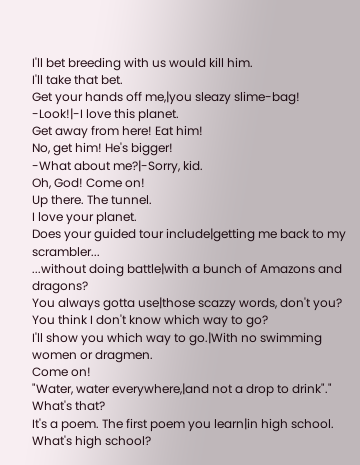I'll bet breeding with us would kill him.
I'll take that bet.
Get your hands off me,|you sleazy slime-bag!
-Look!|-I love this planet.
Get away from here! Eat him!
No, get him! He's bigger!
-What about me?|-Sorry, kid.
Oh, God! Come on!
Up there. The tunnel.
I love your planet.
Does your guided tour include|getting me back to my scrambler...
...without doing battle|with a bunch of Amazons and dragons?
You always gotta use|those scazzy words, don't you?
You think I don't know which way to go?
I'll show you which way to go.|With no swimming women or dragmen.
Come on!
"Water, water everywhere,|and not a drop to drink"."
What's that?
It's a poem. The first poem you learn|in high school.
What's high school?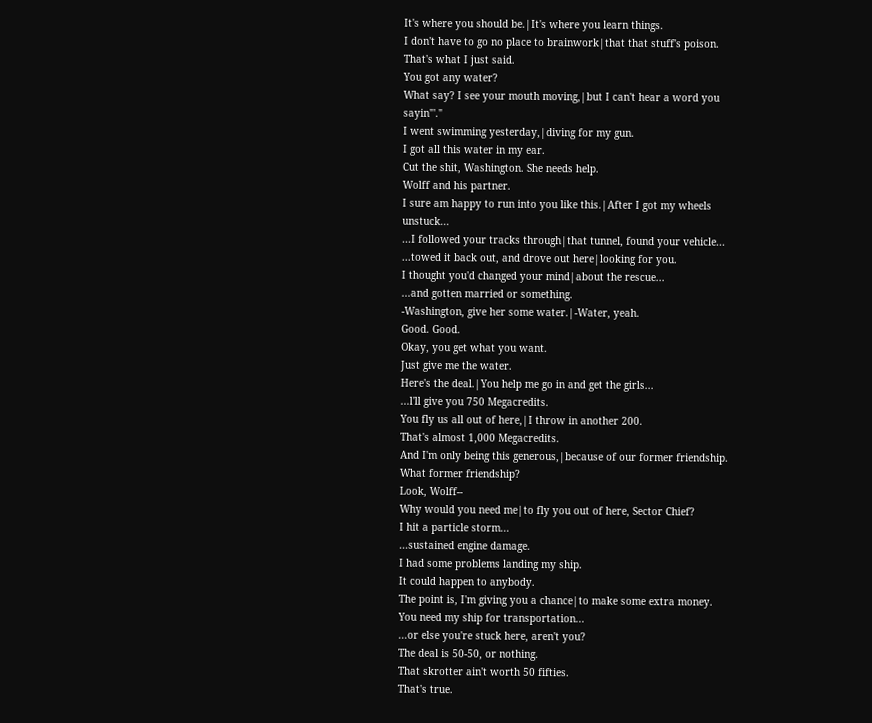It's where you should be.|It's where you learn things.
I don't have to go no place to brainwork|that that stuff's poison.
That's what I just said.
You got any water?
What say? I see your mouth moving,|but I can't hear a word you sayin"'."
I went swimming yesterday,|diving for my gun.
I got all this water in my ear.
Cut the shit, Washington. She needs help.
Wolff and his partner.
I sure am happy to run into you like this.|After I got my wheels unstuck...
...I followed your tracks through|that tunnel, found your vehicle...
...towed it back out, and drove out here|looking for you.
I thought you'd changed your mind|about the rescue...
...and gotten married or something.
-Washington, give her some water.|-Water, yeah.
Good. Good.
Okay, you get what you want.
Just give me the water.
Here's the deal.|You help me go in and get the girls...
...l'll give you 750 Megacredits.
You fly us all out of here,|I throw in another 200.
That's almost 1,000 Megacredits.
And I'm only being this generous,|because of our former friendship.
What former friendship?
Look, Wolff--
Why would you need me|to fly you out of here, Sector Chief?
I hit a particle storm...
...sustained engine damage.
I had some problems landing my ship.
It could happen to anybody.
The point is, I'm giving you a chance|to make some extra money.
You need my ship for transportation...
...or else you're stuck here, aren't you?
The deal is 50-50, or nothing.
That skrotter ain't worth 50 fifties.
That's true.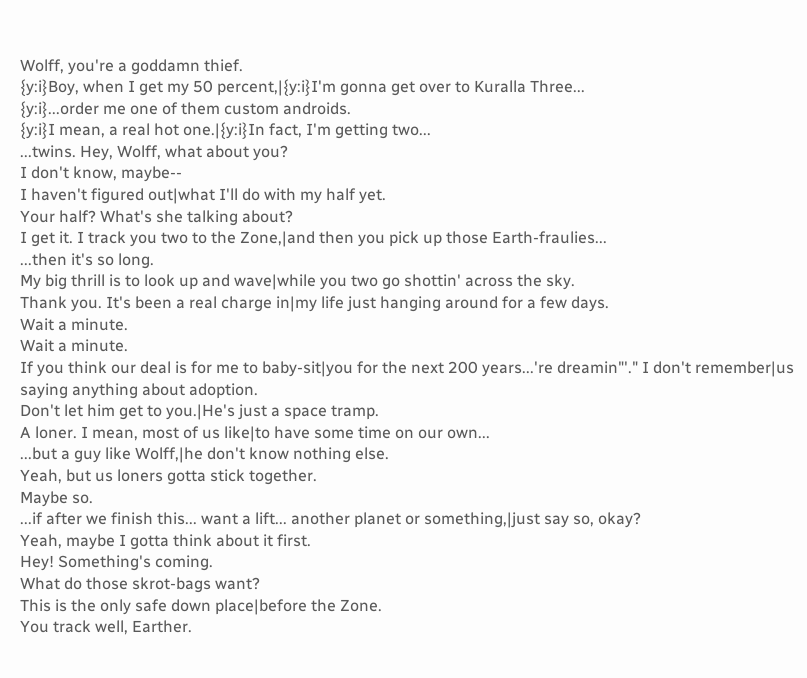Wolff, you're a goddamn thief.
{y:i}Boy, when I get my 50 percent,|{y:i}I'm gonna get over to Kuralla Three...
{y:i}...order me one of them custom androids.
{y:i}I mean, a real hot one.|{y:i}In fact, I'm getting two...
...twins. Hey, Wolff, what about you?
I don't know, maybe--
I haven't figured out|what I'll do with my half yet.
Your half? What's she talking about?
I get it. I track you two to the Zone,|and then you pick up those Earth-fraulies...
...then it's so long.
My big thrill is to look up and wave|while you two go shottin' across the sky.
Thank you. It's been a real charge in|my life just hanging around for a few days.
Wait a minute.
Wait a minute.
If you think our deal is for me to baby-sit|you for the next 200 years...'re dreamin"'." I don't remember|us saying anything about adoption.
Don't let him get to you.|He's just a space tramp.
A loner. I mean, most of us like|to have some time on our own...
...but a guy like Wolff,|he don't know nothing else.
Yeah, but us loners gotta stick together.
Maybe so.
...if after we finish this... want a lift... another planet or something,|just say so, okay?
Yeah, maybe I gotta think about it first.
Hey! Something's coming.
What do those skrot-bags want?
This is the only safe down place|before the Zone.
You track well, Earther.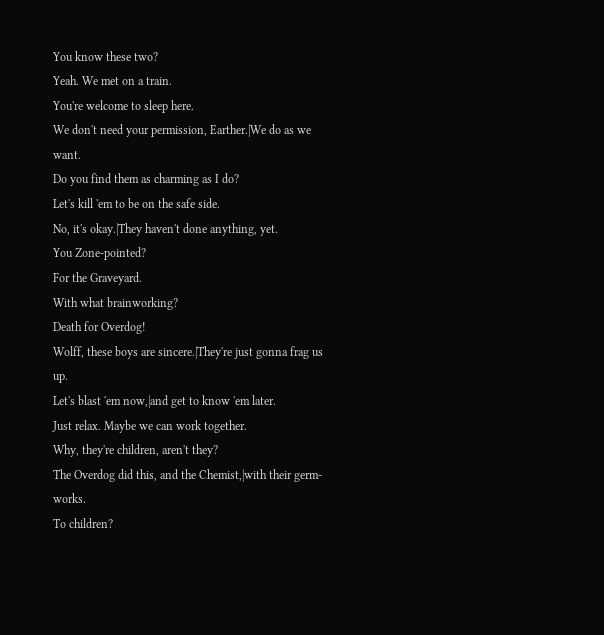You know these two?
Yeah. We met on a train.
You're welcome to sleep here.
We don't need your permission, Earther.|We do as we want.
Do you find them as charming as I do?
Let's kill 'em to be on the safe side.
No, it's okay.|They haven't done anything, yet.
You Zone-pointed?
For the Graveyard.
With what brainworking?
Death for Overdog!
Wolff, these boys are sincere.|They're just gonna frag us up.
Let's blast 'em now,|and get to know 'em later.
Just relax. Maybe we can work together.
Why, they're children, aren't they?
The Overdog did this, and the Chemist,|with their germ-works.
To children?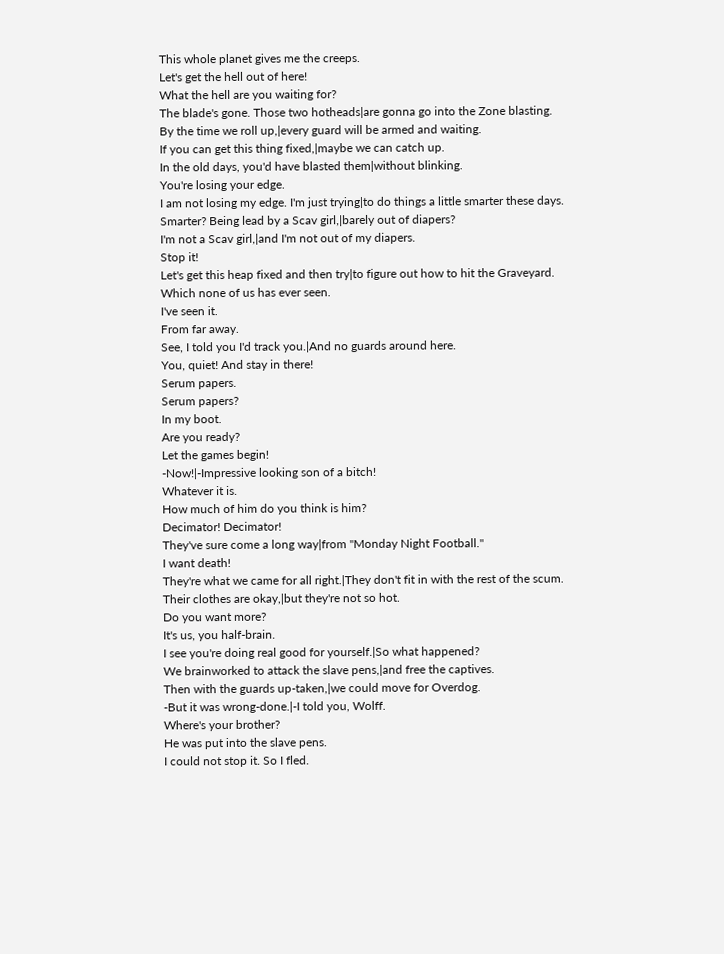This whole planet gives me the creeps.
Let's get the hell out of here!
What the hell are you waiting for?
The blade's gone. Those two hotheads|are gonna go into the Zone blasting.
By the time we roll up,|every guard will be armed and waiting.
If you can get this thing fixed,|maybe we can catch up.
In the old days, you'd have blasted them|without blinking.
You're losing your edge.
I am not losing my edge. I'm just trying|to do things a little smarter these days.
Smarter? Being lead by a Scav girl,|barely out of diapers?
I'm not a Scav girl,|and I'm not out of my diapers.
Stop it!
Let's get this heap fixed and then try|to figure out how to hit the Graveyard.
Which none of us has ever seen.
I've seen it.
From far away.
See, I told you I'd track you.|And no guards around here.
You, quiet! And stay in there!
Serum papers.
Serum papers?
In my boot.
Are you ready?
Let the games begin!
-Now!|-Impressive looking son of a bitch!
Whatever it is.
How much of him do you think is him?
Decimator! Decimator!
They've sure come a long way|from "Monday Night Football."
I want death!
They're what we came for all right.|They don't fit in with the rest of the scum.
Their clothes are okay,|but they're not so hot.
Do you want more?
It's us, you half-brain.
I see you're doing real good for yourself.|So what happened?
We brainworked to attack the slave pens,|and free the captives.
Then with the guards up-taken,|we could move for Overdog.
-But it was wrong-done.|-I told you, Wolff.
Where's your brother?
He was put into the slave pens.
I could not stop it. So I fled.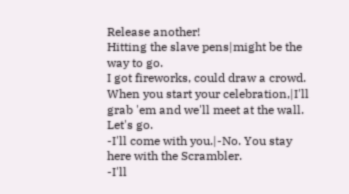Release another!
Hitting the slave pens|might be the way to go.
I got fireworks, could draw a crowd.
When you start your celebration,|I'll grab 'em and we'll meet at the wall.
Let's go.
-I'll come with you.|-No. You stay here with the Scrambler.
-I'll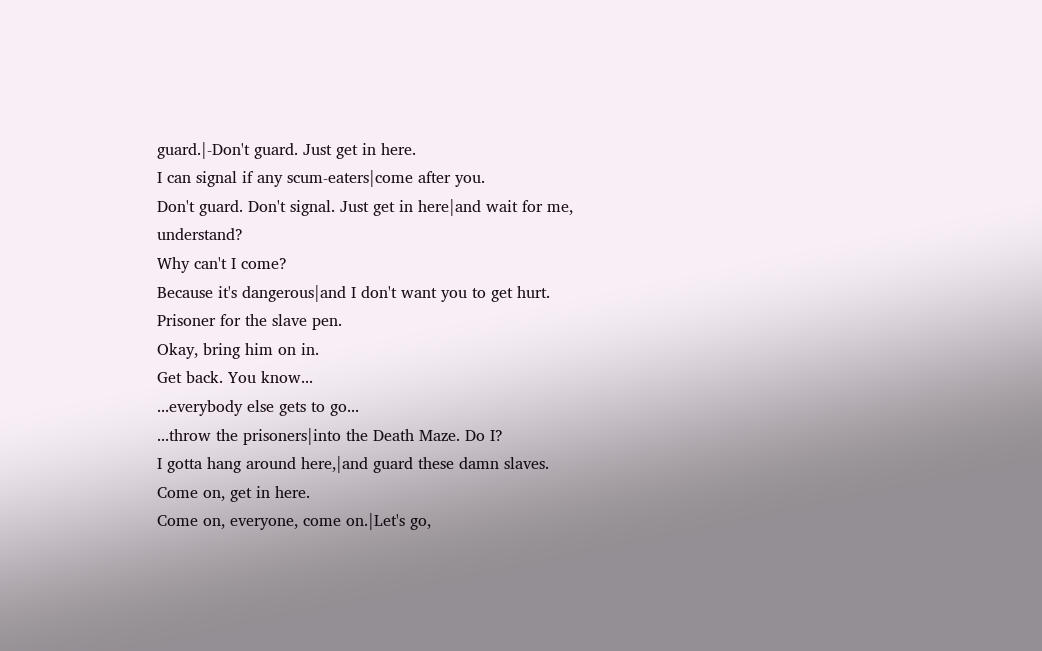guard.|-Don't guard. Just get in here.
I can signal if any scum-eaters|come after you.
Don't guard. Don't signal. Just get in here|and wait for me, understand?
Why can't I come?
Because it's dangerous|and I don't want you to get hurt.
Prisoner for the slave pen.
Okay, bring him on in.
Get back. You know...
...everybody else gets to go...
...throw the prisoners|into the Death Maze. Do I?
I gotta hang around here,|and guard these damn slaves.
Come on, get in here.
Come on, everyone, come on.|Let's go,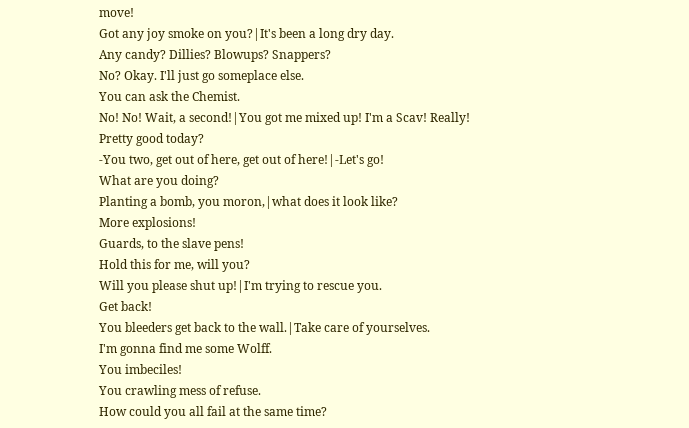move!
Got any joy smoke on you?|It's been a long dry day.
Any candy? Dillies? Blowups? Snappers?
No? Okay. I'll just go someplace else.
You can ask the Chemist.
No! No! Wait, a second!|You got me mixed up! I'm a Scav! Really!
Pretty good today?
-You two, get out of here, get out of here!|-Let's go!
What are you doing?
Planting a bomb, you moron,|what does it look like?
More explosions!
Guards, to the slave pens!
Hold this for me, will you?
Will you please shut up!|I'm trying to rescue you.
Get back!
You bleeders get back to the wall.|Take care of yourselves.
I'm gonna find me some Wolff.
You imbeciles!
You crawling mess of refuse.
How could you all fail at the same time?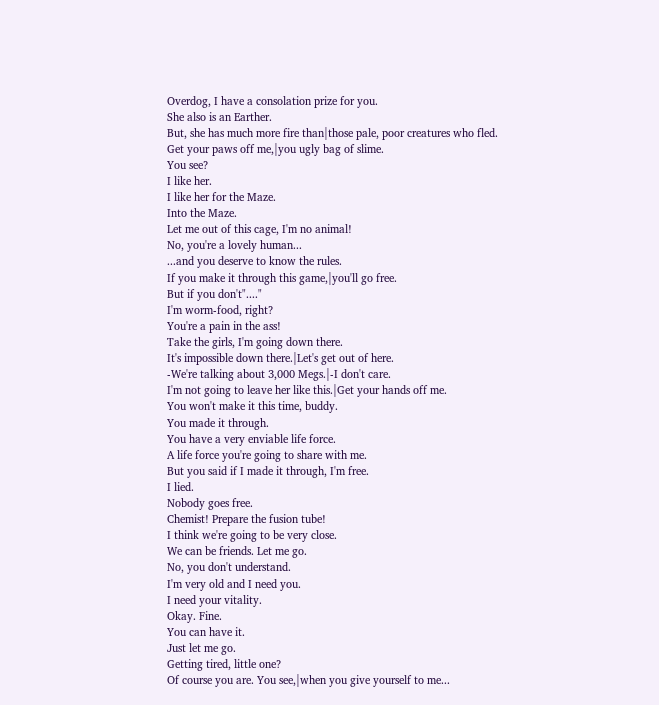Overdog, I have a consolation prize for you.
She also is an Earther.
But, she has much more fire than|those pale, poor creatures who fled.
Get your paws off me,|you ugly bag of slime.
You see?
I like her.
I like her for the Maze.
Into the Maze.
Let me out of this cage, I'm no animal!
No, you're a lovely human...
...and you deserve to know the rules.
If you make it through this game,|you'll go free.
But if you don't"...."
I'm worm-food, right?
You're a pain in the ass!
Take the girls, I'm going down there.
It's impossible down there.|Let's get out of here.
-We're talking about 3,000 Megs.|-I don't care.
I'm not going to leave her like this.|Get your hands off me.
You won't make it this time, buddy.
You made it through.
You have a very enviable life force.
A life force you're going to share with me.
But you said if I made it through, I'm free.
I lied.
Nobody goes free.
Chemist! Prepare the fusion tube!
I think we're going to be very close.
We can be friends. Let me go.
No, you don't understand.
I'm very old and I need you.
I need your vitality.
Okay. Fine.
You can have it.
Just let me go.
Getting tired, little one?
Of course you are. You see,|when you give yourself to me...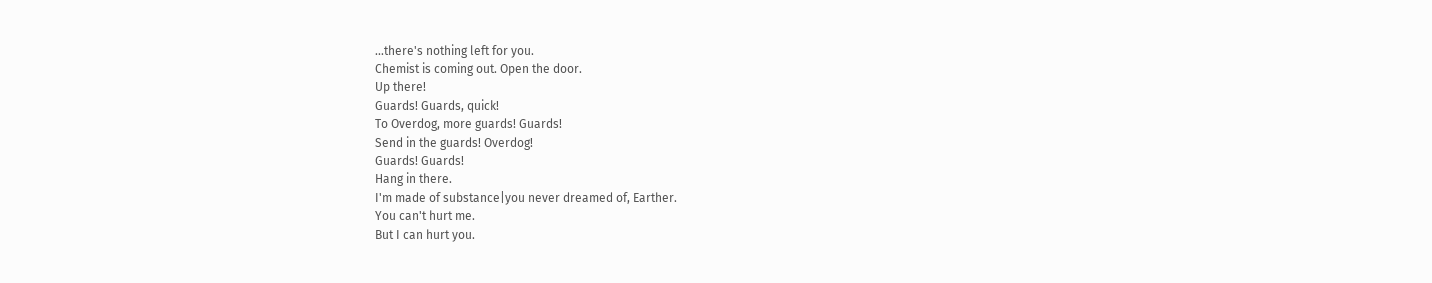...there's nothing left for you.
Chemist is coming out. Open the door.
Up there!
Guards! Guards, quick!
To Overdog, more guards! Guards!
Send in the guards! Overdog!
Guards! Guards!
Hang in there.
I'm made of substance|you never dreamed of, Earther.
You can't hurt me.
But I can hurt you.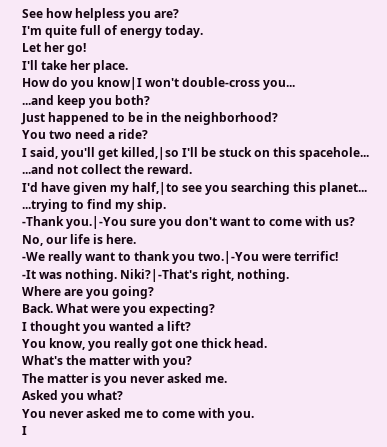See how helpless you are?
I'm quite full of energy today.
Let her go!
I'll take her place.
How do you know|I won't double-cross you...
...and keep you both?
Just happened to be in the neighborhood?
You two need a ride?
I said, you'll get killed,|so I'll be stuck on this spacehole...
...and not collect the reward.
I'd have given my half,|to see you searching this planet...
...trying to find my ship.
-Thank you.|-You sure you don't want to come with us?
No, our life is here.
-We really want to thank you two.|-You were terrific!
-It was nothing. Niki?|-That's right, nothing.
Where are you going?
Back. What were you expecting?
I thought you wanted a lift?
You know, you really got one thick head.
What's the matter with you?
The matter is you never asked me.
Asked you what?
You never asked me to come with you.
I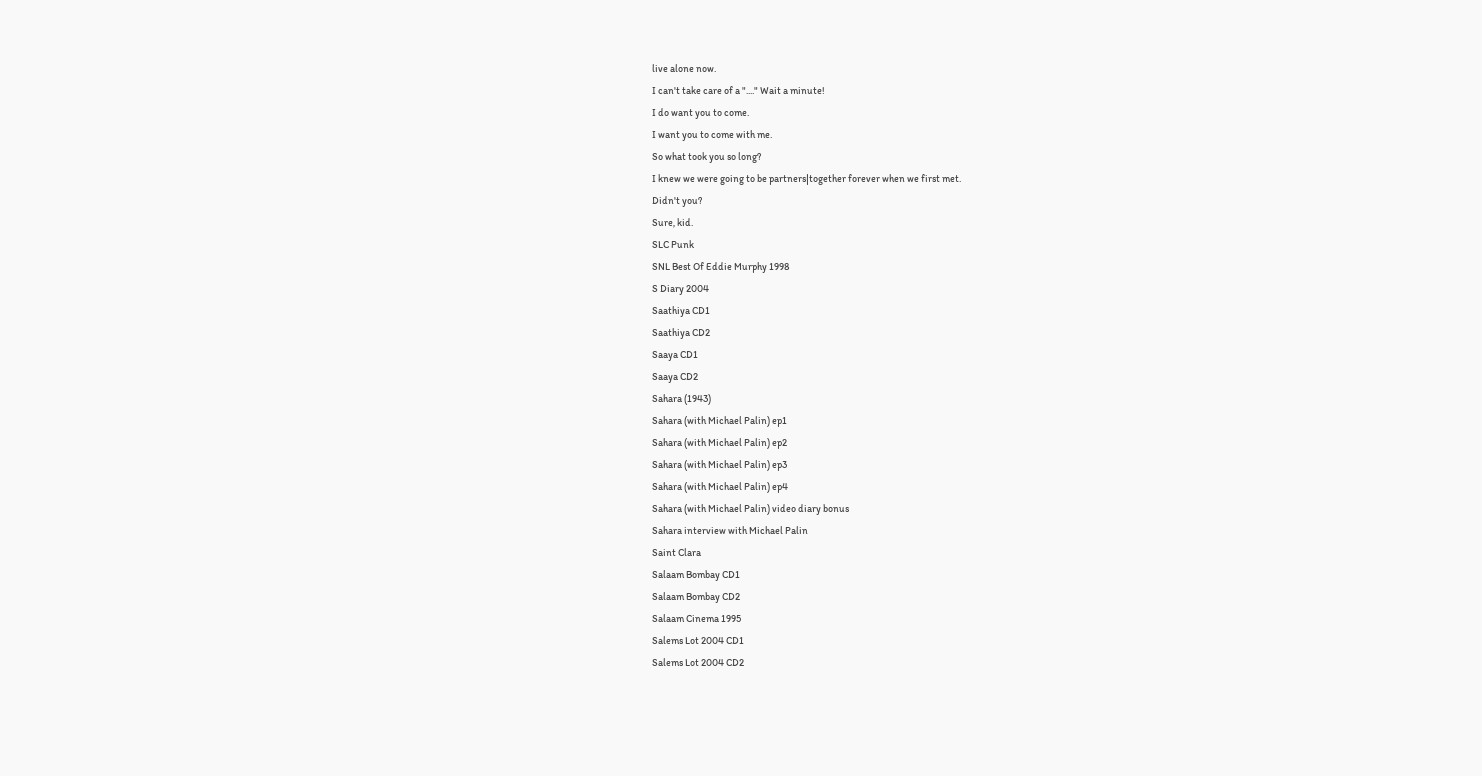live alone now.
I can't take care of a "...." Wait a minute!
I do want you to come.
I want you to come with me.
So what took you so long?
I knew we were going to be partners|together forever when we first met.
Didn't you?
Sure, kid.
SLC Punk
SNL Best Of Eddie Murphy 1998
S Diary 2004
Saathiya CD1
Saathiya CD2
Saaya CD1
Saaya CD2
Sahara (1943)
Sahara (with Michael Palin) ep1
Sahara (with Michael Palin) ep2
Sahara (with Michael Palin) ep3
Sahara (with Michael Palin) ep4
Sahara (with Michael Palin) video diary bonus
Sahara interview with Michael Palin
Saint Clara
Salaam Bombay CD1
Salaam Bombay CD2
Salaam Cinema 1995
Salems Lot 2004 CD1
Salems Lot 2004 CD2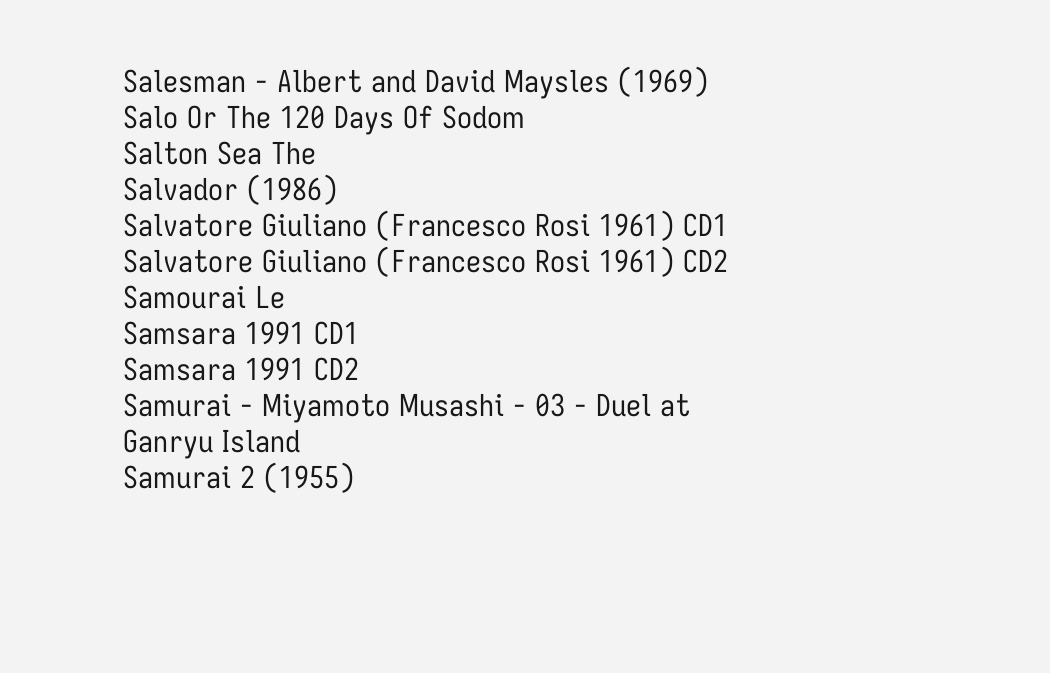Salesman - Albert and David Maysles (1969)
Salo Or The 120 Days Of Sodom
Salton Sea The
Salvador (1986)
Salvatore Giuliano (Francesco Rosi 1961) CD1
Salvatore Giuliano (Francesco Rosi 1961) CD2
Samourai Le
Samsara 1991 CD1
Samsara 1991 CD2
Samurai - Miyamoto Musashi - 03 - Duel at Ganryu Island
Samurai 2 (1955)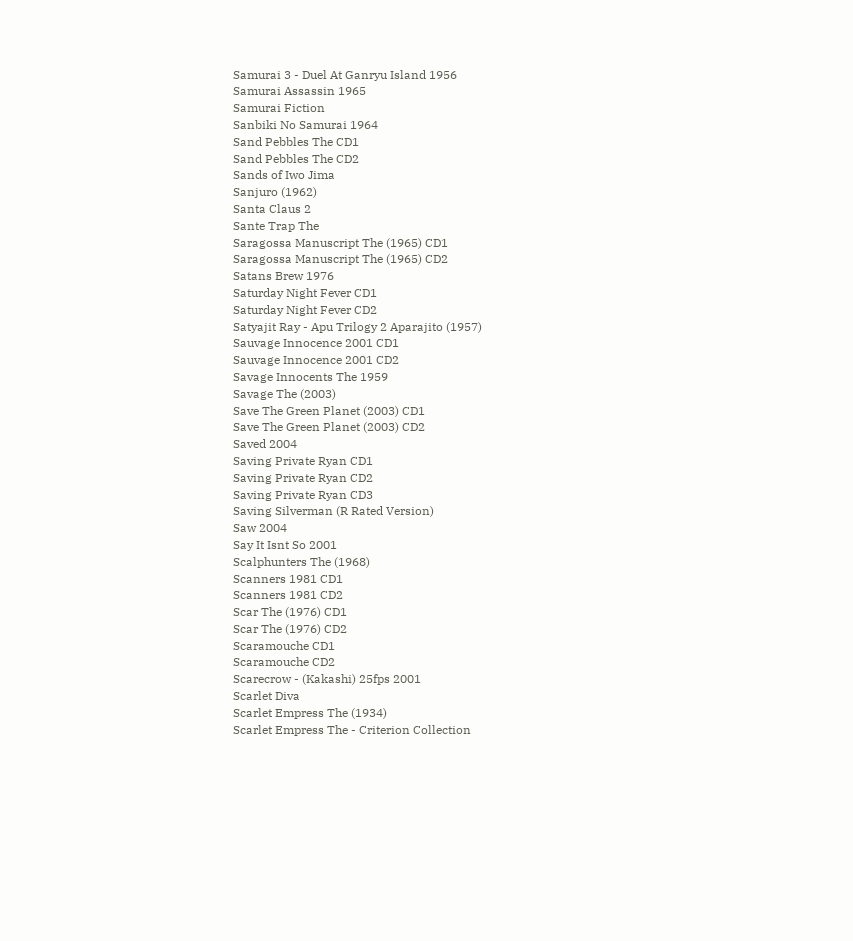Samurai 3 - Duel At Ganryu Island 1956
Samurai Assassin 1965
Samurai Fiction
Sanbiki No Samurai 1964
Sand Pebbles The CD1
Sand Pebbles The CD2
Sands of Iwo Jima
Sanjuro (1962)
Santa Claus 2
Sante Trap The
Saragossa Manuscript The (1965) CD1
Saragossa Manuscript The (1965) CD2
Satans Brew 1976
Saturday Night Fever CD1
Saturday Night Fever CD2
Satyajit Ray - Apu Trilogy 2 Aparajito (1957)
Sauvage Innocence 2001 CD1
Sauvage Innocence 2001 CD2
Savage Innocents The 1959
Savage The (2003)
Save The Green Planet (2003) CD1
Save The Green Planet (2003) CD2
Saved 2004
Saving Private Ryan CD1
Saving Private Ryan CD2
Saving Private Ryan CD3
Saving Silverman (R Rated Version)
Saw 2004
Say It Isnt So 2001
Scalphunters The (1968)
Scanners 1981 CD1
Scanners 1981 CD2
Scar The (1976) CD1
Scar The (1976) CD2
Scaramouche CD1
Scaramouche CD2
Scarecrow - (Kakashi) 25fps 2001
Scarlet Diva
Scarlet Empress The (1934)
Scarlet Empress The - Criterion Collection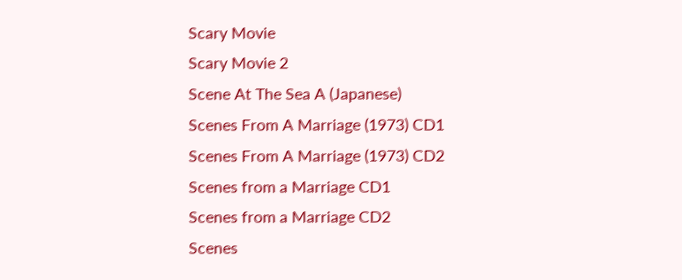Scary Movie
Scary Movie 2
Scene At The Sea A (Japanese)
Scenes From A Marriage (1973) CD1
Scenes From A Marriage (1973) CD2
Scenes from a Marriage CD1
Scenes from a Marriage CD2
Scenes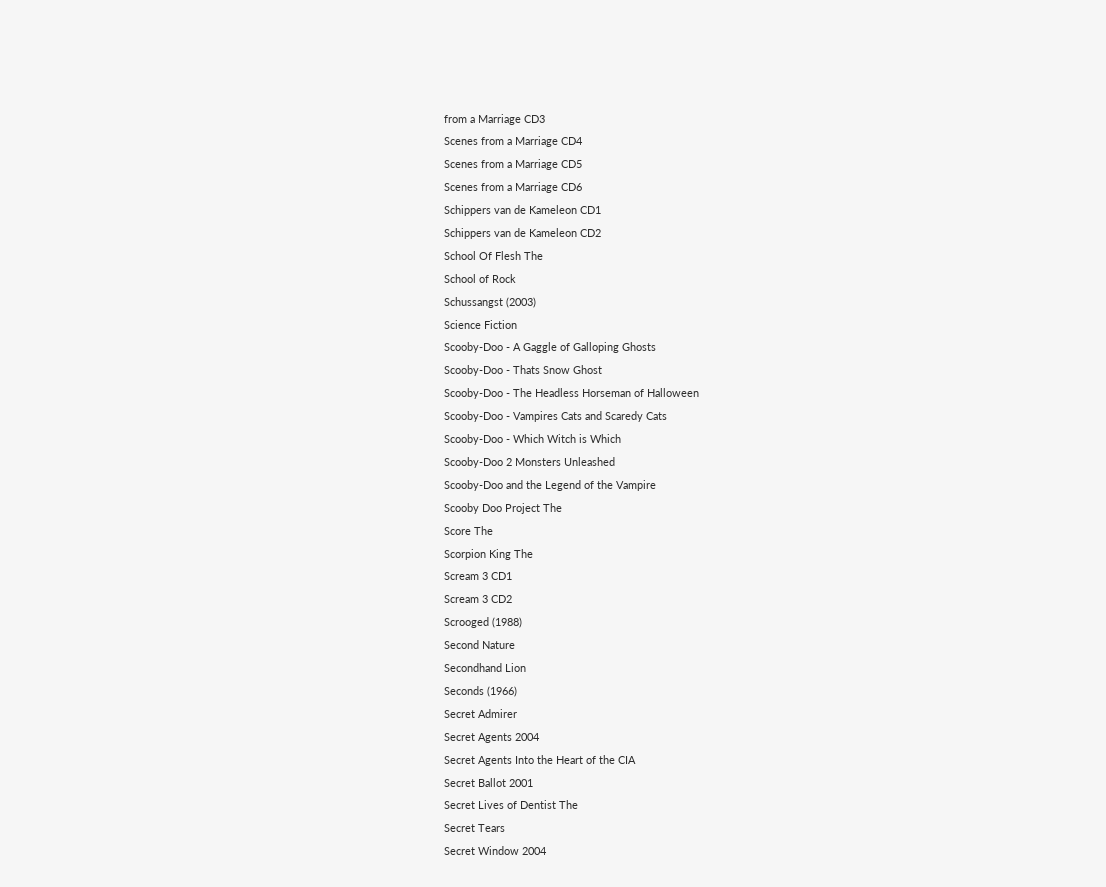from a Marriage CD3
Scenes from a Marriage CD4
Scenes from a Marriage CD5
Scenes from a Marriage CD6
Schippers van de Kameleon CD1
Schippers van de Kameleon CD2
School Of Flesh The
School of Rock
Schussangst (2003)
Science Fiction
Scooby-Doo - A Gaggle of Galloping Ghosts
Scooby-Doo - Thats Snow Ghost
Scooby-Doo - The Headless Horseman of Halloween
Scooby-Doo - Vampires Cats and Scaredy Cats
Scooby-Doo - Which Witch is Which
Scooby-Doo 2 Monsters Unleashed
Scooby-Doo and the Legend of the Vampire
Scooby Doo Project The
Score The
Scorpion King The
Scream 3 CD1
Scream 3 CD2
Scrooged (1988)
Second Nature
Secondhand Lion
Seconds (1966)
Secret Admirer
Secret Agents 2004
Secret Agents Into the Heart of the CIA
Secret Ballot 2001
Secret Lives of Dentist The
Secret Tears
Secret Window 2004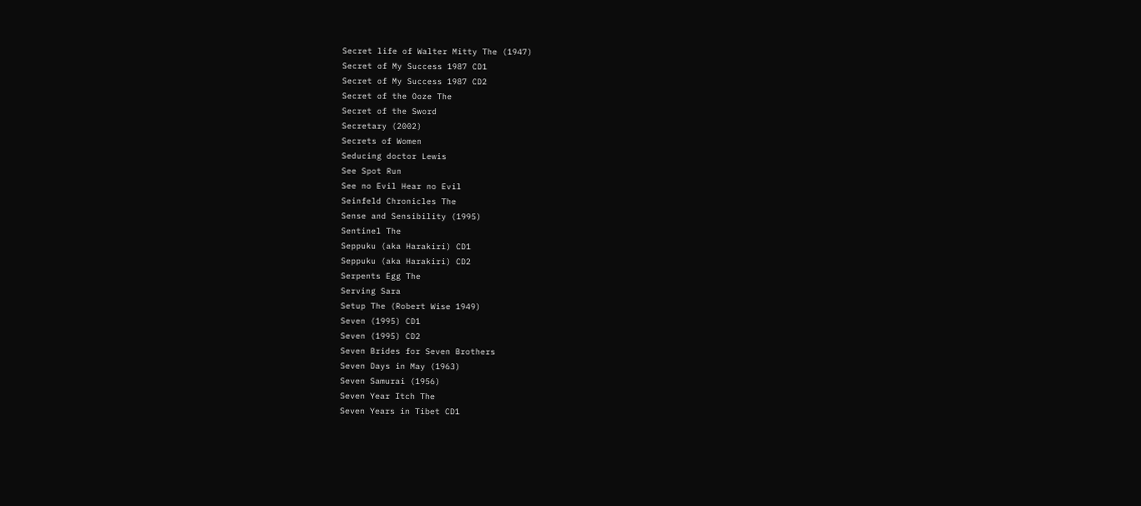Secret life of Walter Mitty The (1947)
Secret of My Success 1987 CD1
Secret of My Success 1987 CD2
Secret of the Ooze The
Secret of the Sword
Secretary (2002)
Secrets of Women
Seducing doctor Lewis
See Spot Run
See no Evil Hear no Evil
Seinfeld Chronicles The
Sense and Sensibility (1995)
Sentinel The
Seppuku (aka Harakiri) CD1
Seppuku (aka Harakiri) CD2
Serpents Egg The
Serving Sara
Setup The (Robert Wise 1949)
Seven (1995) CD1
Seven (1995) CD2
Seven Brides for Seven Brothers
Seven Days in May (1963)
Seven Samurai (1956)
Seven Year Itch The
Seven Years in Tibet CD1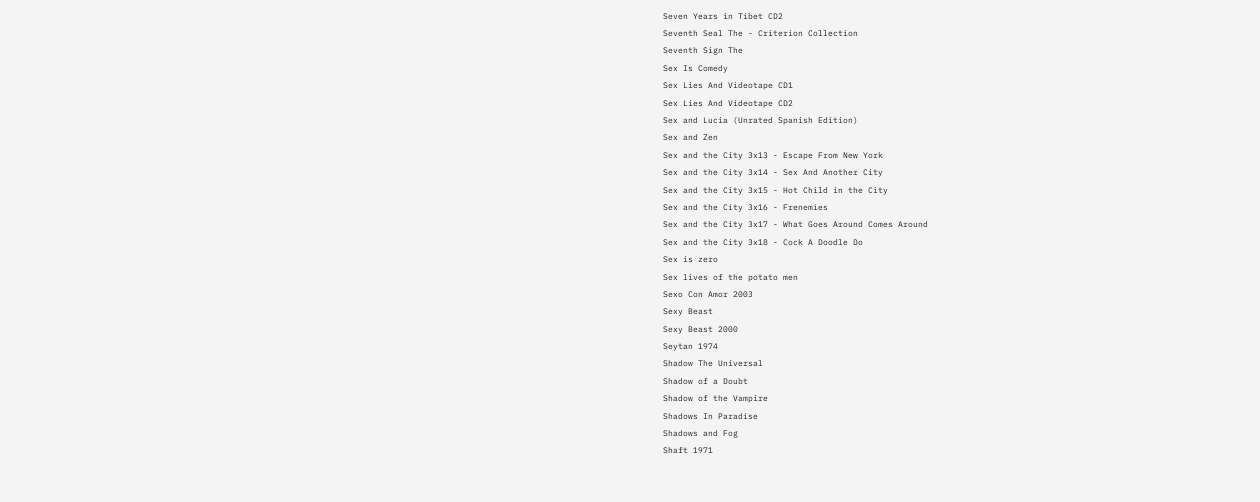Seven Years in Tibet CD2
Seventh Seal The - Criterion Collection
Seventh Sign The
Sex Is Comedy
Sex Lies And Videotape CD1
Sex Lies And Videotape CD2
Sex and Lucia (Unrated Spanish Edition)
Sex and Zen
Sex and the City 3x13 - Escape From New York
Sex and the City 3x14 - Sex And Another City
Sex and the City 3x15 - Hot Child in the City
Sex and the City 3x16 - Frenemies
Sex and the City 3x17 - What Goes Around Comes Around
Sex and the City 3x18 - Cock A Doodle Do
Sex is zero
Sex lives of the potato men
Sexo Con Amor 2003
Sexy Beast
Sexy Beast 2000
Seytan 1974
Shadow The Universal
Shadow of a Doubt
Shadow of the Vampire
Shadows In Paradise
Shadows and Fog
Shaft 1971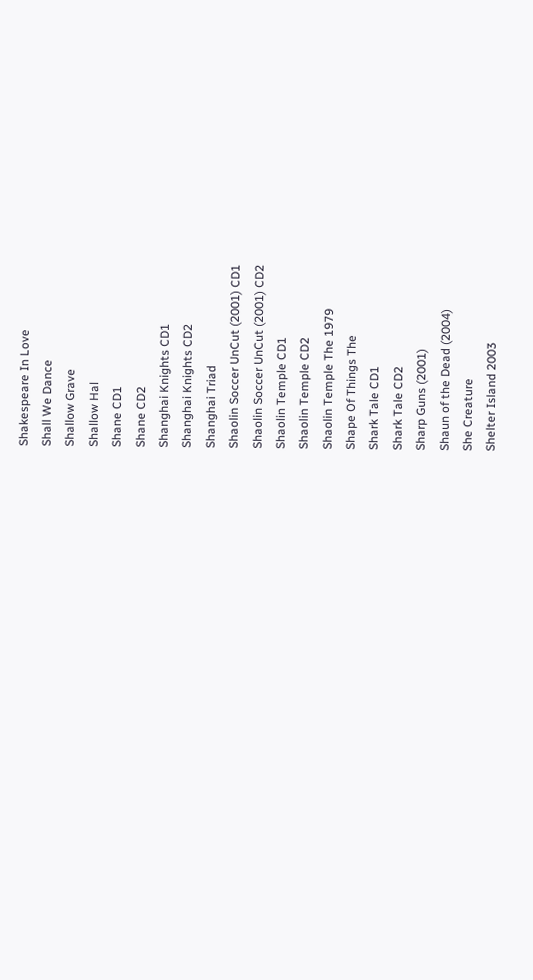Shakespeare In Love
Shall We Dance
Shallow Grave
Shallow Hal
Shane CD1
Shane CD2
Shanghai Knights CD1
Shanghai Knights CD2
Shanghai Triad
Shaolin Soccer UnCut (2001) CD1
Shaolin Soccer UnCut (2001) CD2
Shaolin Temple CD1
Shaolin Temple CD2
Shaolin Temple The 1979
Shape Of Things The
Shark Tale CD1
Shark Tale CD2
Sharp Guns (2001)
Shaun of the Dead (2004)
She Creature
Shelter Island 2003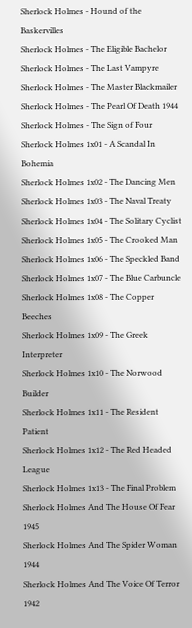Sherlock Holmes - Hound of the Baskervilles
Sherlock Holmes - The Eligible Bachelor
Sherlock Holmes - The Last Vampyre
Sherlock Holmes - The Master Blackmailer
Sherlock Holmes - The Pearl Of Death 1944
Sherlock Holmes - The Sign of Four
Sherlock Holmes 1x01 - A Scandal In Bohemia
Sherlock Holmes 1x02 - The Dancing Men
Sherlock Holmes 1x03 - The Naval Treaty
Sherlock Holmes 1x04 - The Solitary Cyclist
Sherlock Holmes 1x05 - The Crooked Man
Sherlock Holmes 1x06 - The Speckled Band
Sherlock Holmes 1x07 - The Blue Carbuncle
Sherlock Holmes 1x08 - The Copper Beeches
Sherlock Holmes 1x09 - The Greek Interpreter
Sherlock Holmes 1x10 - The Norwood Builder
Sherlock Holmes 1x11 - The Resident Patient
Sherlock Holmes 1x12 - The Red Headed League
Sherlock Holmes 1x13 - The Final Problem
Sherlock Holmes And The House Of Fear 1945
Sherlock Holmes And The Spider Woman 1944
Sherlock Holmes And The Voice Of Terror 1942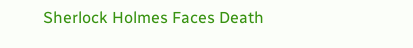Sherlock Holmes Faces Death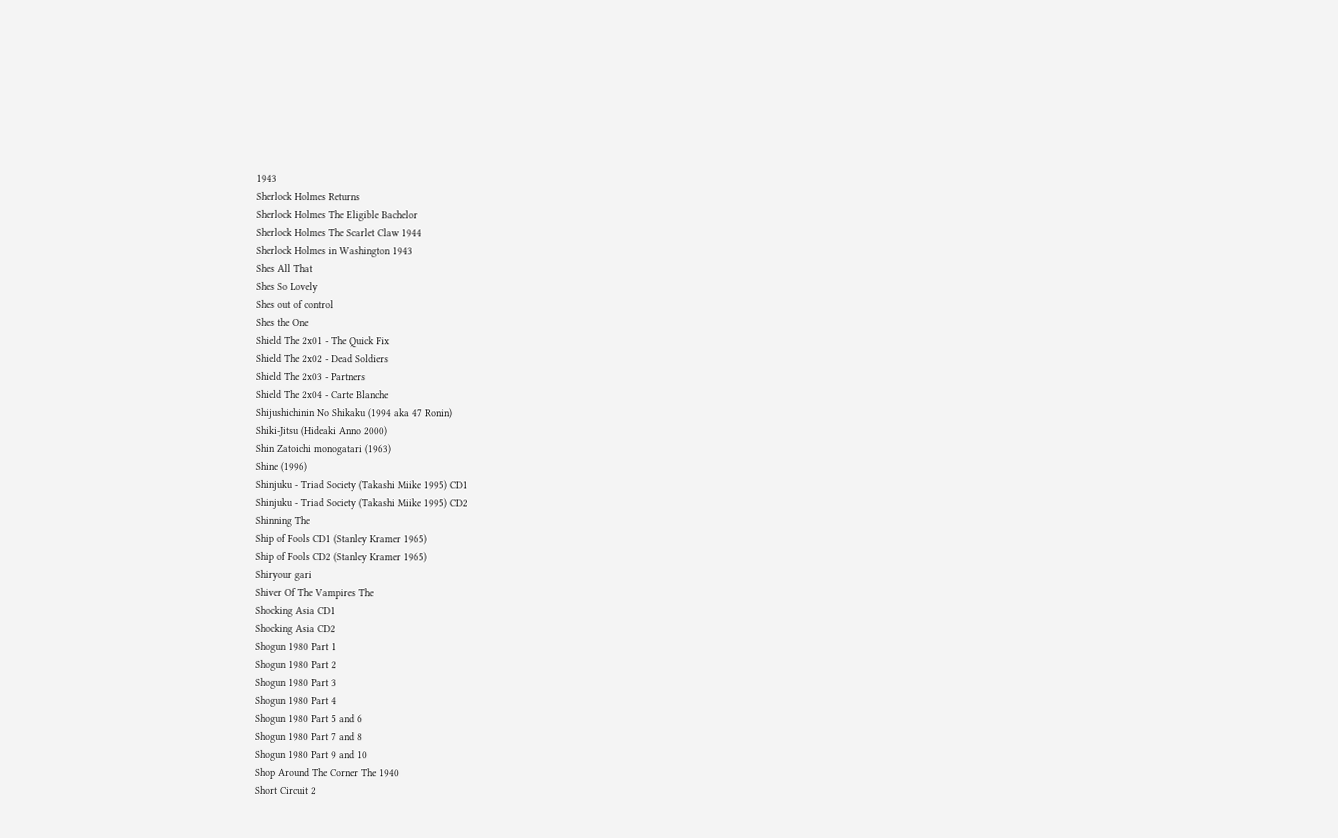1943
Sherlock Holmes Returns
Sherlock Holmes The Eligible Bachelor
Sherlock Holmes The Scarlet Claw 1944
Sherlock Holmes in Washington 1943
Shes All That
Shes So Lovely
Shes out of control
Shes the One
Shield The 2x01 - The Quick Fix
Shield The 2x02 - Dead Soldiers
Shield The 2x03 - Partners
Shield The 2x04 - Carte Blanche
Shijushichinin No Shikaku (1994 aka 47 Ronin)
Shiki-Jitsu (Hideaki Anno 2000)
Shin Zatoichi monogatari (1963)
Shine (1996)
Shinjuku - Triad Society (Takashi Miike 1995) CD1
Shinjuku - Triad Society (Takashi Miike 1995) CD2
Shinning The
Ship of Fools CD1 (Stanley Kramer 1965)
Ship of Fools CD2 (Stanley Kramer 1965)
Shiryour gari
Shiver Of The Vampires The
Shocking Asia CD1
Shocking Asia CD2
Shogun 1980 Part 1
Shogun 1980 Part 2
Shogun 1980 Part 3
Shogun 1980 Part 4
Shogun 1980 Part 5 and 6
Shogun 1980 Part 7 and 8
Shogun 1980 Part 9 and 10
Shop Around The Corner The 1940
Short Circuit 2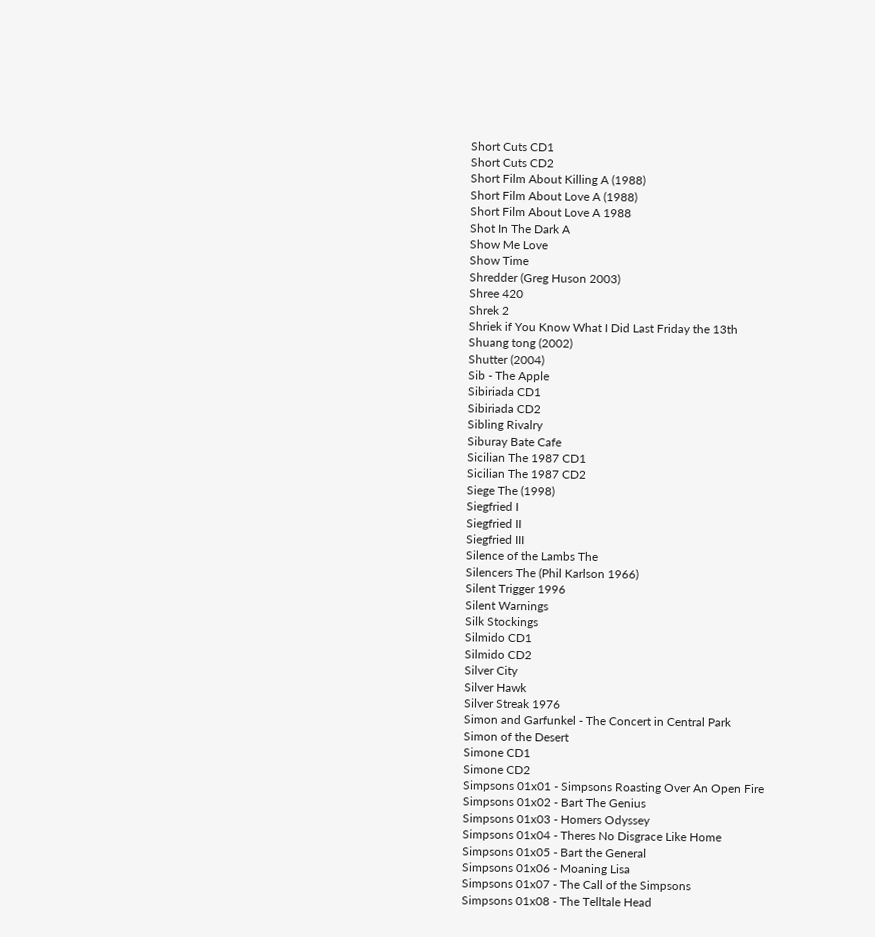Short Cuts CD1
Short Cuts CD2
Short Film About Killing A (1988)
Short Film About Love A (1988)
Short Film About Love A 1988
Shot In The Dark A
Show Me Love
Show Time
Shredder (Greg Huson 2003)
Shree 420
Shrek 2
Shriek if You Know What I Did Last Friday the 13th
Shuang tong (2002)
Shutter (2004)
Sib - The Apple
Sibiriada CD1
Sibiriada CD2
Sibling Rivalry
Siburay Bate Cafe
Sicilian The 1987 CD1
Sicilian The 1987 CD2
Siege The (1998)
Siegfried I
Siegfried II
Siegfried III
Silence of the Lambs The
Silencers The (Phil Karlson 1966)
Silent Trigger 1996
Silent Warnings
Silk Stockings
Silmido CD1
Silmido CD2
Silver City
Silver Hawk
Silver Streak 1976
Simon and Garfunkel - The Concert in Central Park
Simon of the Desert
Simone CD1
Simone CD2
Simpsons 01x01 - Simpsons Roasting Over An Open Fire
Simpsons 01x02 - Bart The Genius
Simpsons 01x03 - Homers Odyssey
Simpsons 01x04 - Theres No Disgrace Like Home
Simpsons 01x05 - Bart the General
Simpsons 01x06 - Moaning Lisa
Simpsons 01x07 - The Call of the Simpsons
Simpsons 01x08 - The Telltale Head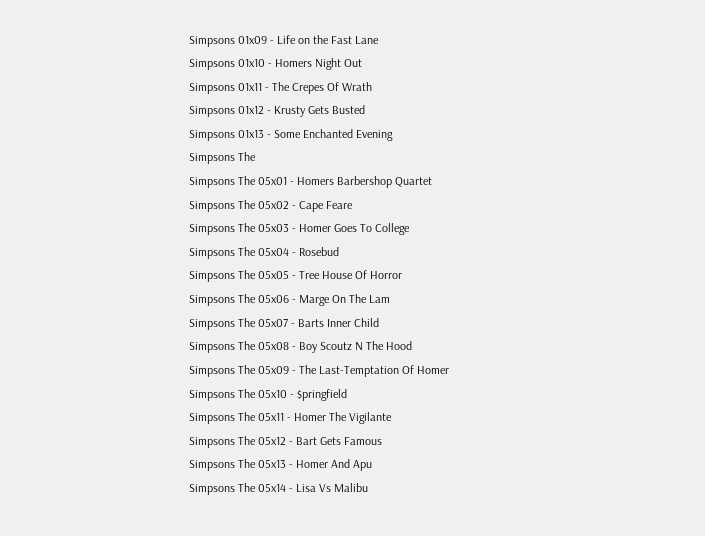Simpsons 01x09 - Life on the Fast Lane
Simpsons 01x10 - Homers Night Out
Simpsons 01x11 - The Crepes Of Wrath
Simpsons 01x12 - Krusty Gets Busted
Simpsons 01x13 - Some Enchanted Evening
Simpsons The
Simpsons The 05x01 - Homers Barbershop Quartet
Simpsons The 05x02 - Cape Feare
Simpsons The 05x03 - Homer Goes To College
Simpsons The 05x04 - Rosebud
Simpsons The 05x05 - Tree House Of Horror
Simpsons The 05x06 - Marge On The Lam
Simpsons The 05x07 - Barts Inner Child
Simpsons The 05x08 - Boy Scoutz N The Hood
Simpsons The 05x09 - The Last-Temptation Of Homer
Simpsons The 05x10 - $pringfield
Simpsons The 05x11 - Homer The Vigilante
Simpsons The 05x12 - Bart Gets Famous
Simpsons The 05x13 - Homer And Apu
Simpsons The 05x14 - Lisa Vs Malibu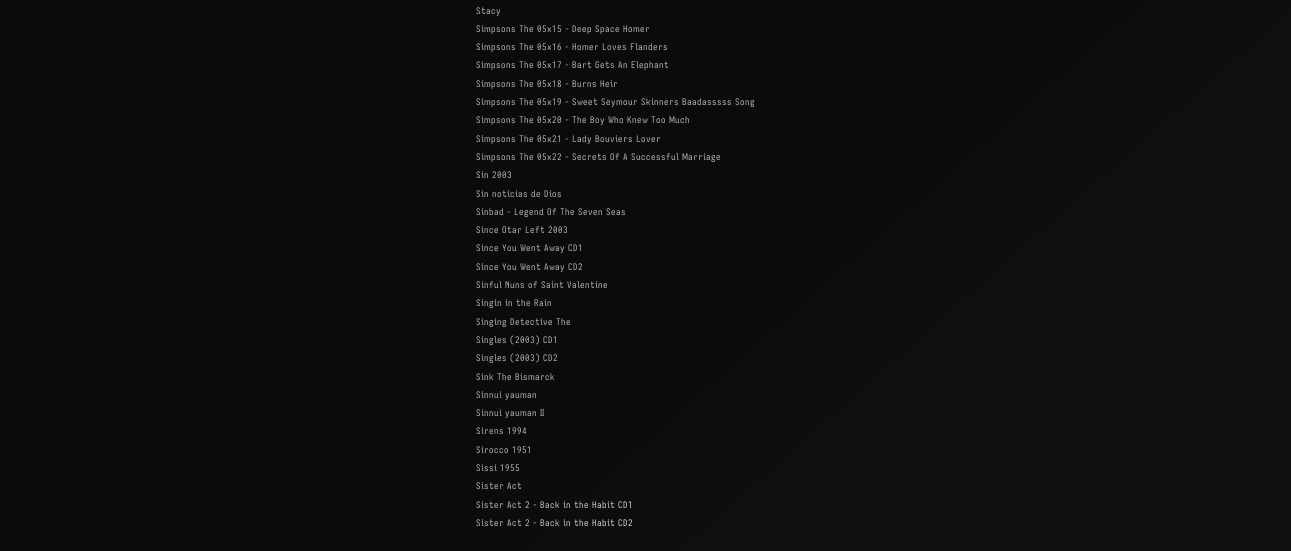Stacy
Simpsons The 05x15 - Deep Space Homer
Simpsons The 05x16 - Homer Loves Flanders
Simpsons The 05x17 - Bart Gets An Elephant
Simpsons The 05x18 - Burns Heir
Simpsons The 05x19 - Sweet Seymour Skinners Baadasssss Song
Simpsons The 05x20 - The Boy Who Knew Too Much
Simpsons The 05x21 - Lady Bouviers Lover
Simpsons The 05x22 - Secrets Of A Successful Marriage
Sin 2003
Sin noticias de Dios
Sinbad - Legend Of The Seven Seas
Since Otar Left 2003
Since You Went Away CD1
Since You Went Away CD2
Sinful Nuns of Saint Valentine
Singin in the Rain
Singing Detective The
Singles (2003) CD1
Singles (2003) CD2
Sink The Bismarck
Sinnui yauman
Sinnui yauman II
Sirens 1994
Sirocco 1951
Sissi 1955
Sister Act
Sister Act 2 - Back in the Habit CD1
Sister Act 2 - Back in the Habit CD2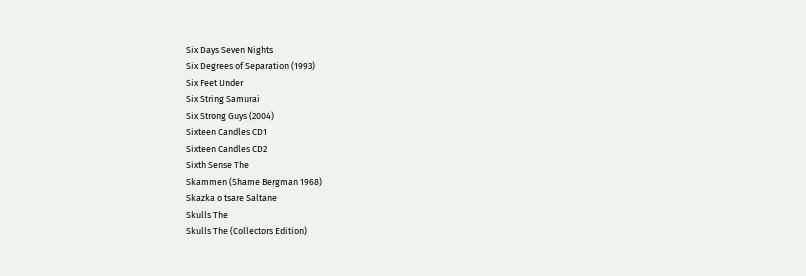Six Days Seven Nights
Six Degrees of Separation (1993)
Six Feet Under
Six String Samurai
Six Strong Guys (2004)
Sixteen Candles CD1
Sixteen Candles CD2
Sixth Sense The
Skammen (Shame Bergman 1968)
Skazka o tsare Saltane
Skulls The
Skulls The (Collectors Edition)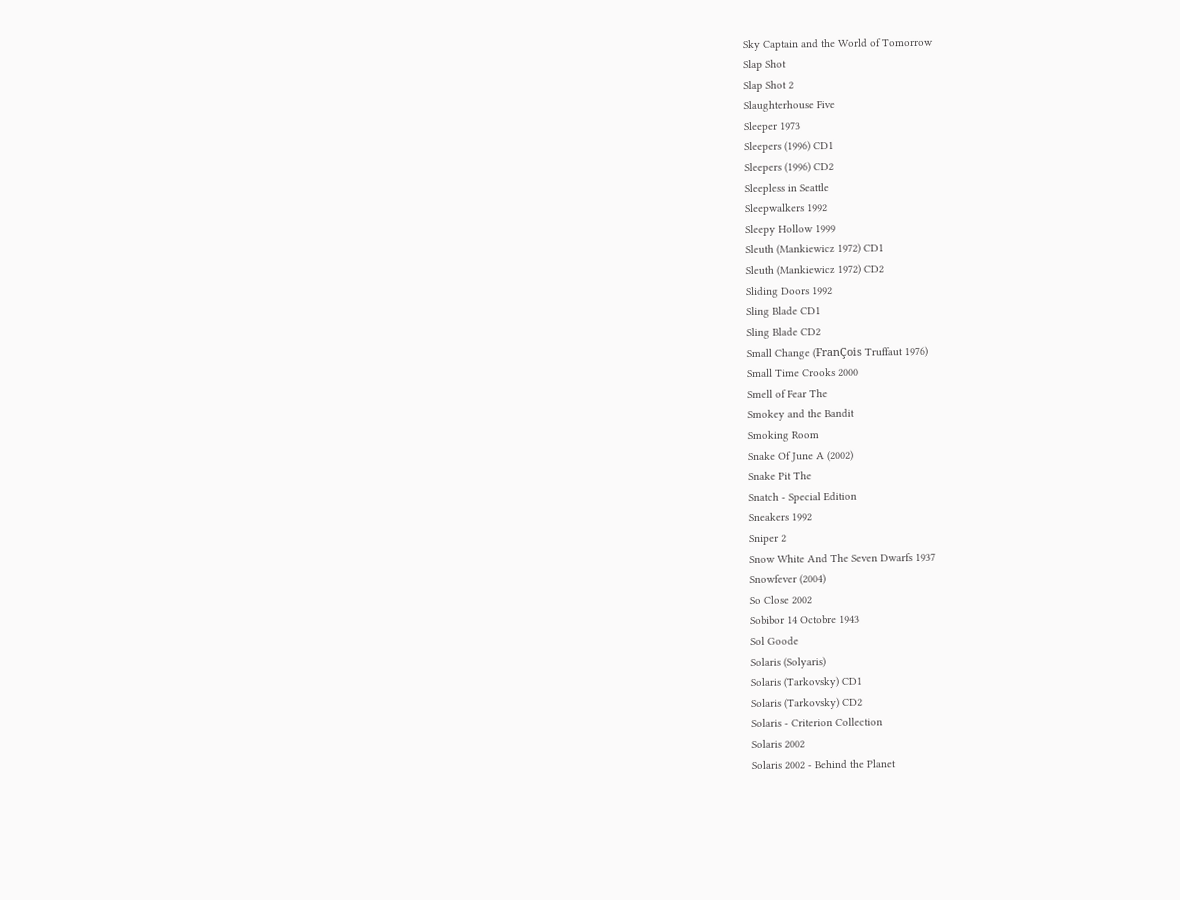Sky Captain and the World of Tomorrow
Slap Shot
Slap Shot 2
Slaughterhouse Five
Sleeper 1973
Sleepers (1996) CD1
Sleepers (1996) CD2
Sleepless in Seattle
Sleepwalkers 1992
Sleepy Hollow 1999
Sleuth (Mankiewicz 1972) CD1
Sleuth (Mankiewicz 1972) CD2
Sliding Doors 1992
Sling Blade CD1
Sling Blade CD2
Small Change (FranÇois Truffaut 1976)
Small Time Crooks 2000
Smell of Fear The
Smokey and the Bandit
Smoking Room
Snake Of June A (2002)
Snake Pit The
Snatch - Special Edition
Sneakers 1992
Sniper 2
Snow White And The Seven Dwarfs 1937
Snowfever (2004)
So Close 2002
Sobibor 14 Octobre 1943
Sol Goode
Solaris (Solyaris)
Solaris (Tarkovsky) CD1
Solaris (Tarkovsky) CD2
Solaris - Criterion Collection
Solaris 2002
Solaris 2002 - Behind the Planet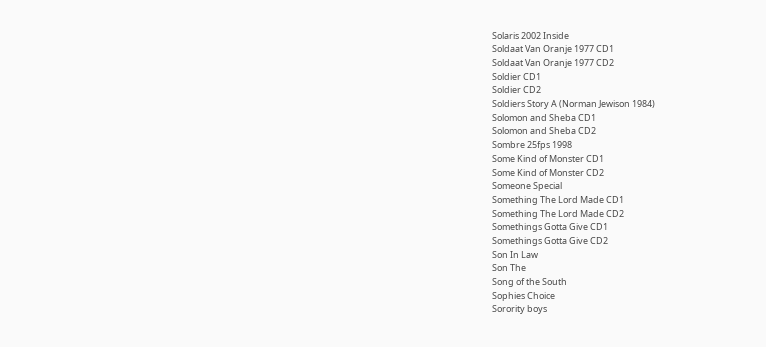Solaris 2002 Inside
Soldaat Van Oranje 1977 CD1
Soldaat Van Oranje 1977 CD2
Soldier CD1
Soldier CD2
Soldiers Story A (Norman Jewison 1984)
Solomon and Sheba CD1
Solomon and Sheba CD2
Sombre 25fps 1998
Some Kind of Monster CD1
Some Kind of Monster CD2
Someone Special
Something The Lord Made CD1
Something The Lord Made CD2
Somethings Gotta Give CD1
Somethings Gotta Give CD2
Son In Law
Son The
Song of the South
Sophies Choice
Sorority boys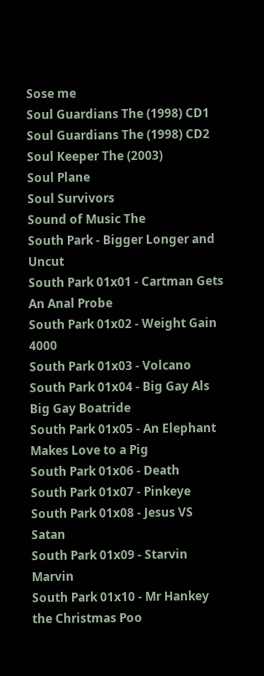Sose me
Soul Guardians The (1998) CD1
Soul Guardians The (1998) CD2
Soul Keeper The (2003)
Soul Plane
Soul Survivors
Sound of Music The
South Park - Bigger Longer and Uncut
South Park 01x01 - Cartman Gets An Anal Probe
South Park 01x02 - Weight Gain 4000
South Park 01x03 - Volcano
South Park 01x04 - Big Gay Als Big Gay Boatride
South Park 01x05 - An Elephant Makes Love to a Pig
South Park 01x06 - Death
South Park 01x07 - Pinkeye
South Park 01x08 - Jesus VS Satan
South Park 01x09 - Starvin Marvin
South Park 01x10 - Mr Hankey the Christmas Poo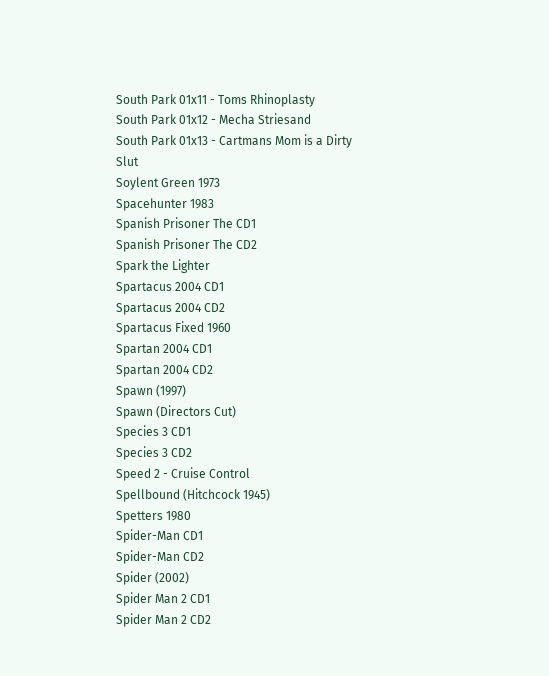South Park 01x11 - Toms Rhinoplasty
South Park 01x12 - Mecha Striesand
South Park 01x13 - Cartmans Mom is a Dirty Slut
Soylent Green 1973
Spacehunter 1983
Spanish Prisoner The CD1
Spanish Prisoner The CD2
Spark the Lighter
Spartacus 2004 CD1
Spartacus 2004 CD2
Spartacus Fixed 1960
Spartan 2004 CD1
Spartan 2004 CD2
Spawn (1997)
Spawn (Directors Cut)
Species 3 CD1
Species 3 CD2
Speed 2 - Cruise Control
Spellbound (Hitchcock 1945)
Spetters 1980
Spider-Man CD1
Spider-Man CD2
Spider (2002)
Spider Man 2 CD1
Spider Man 2 CD2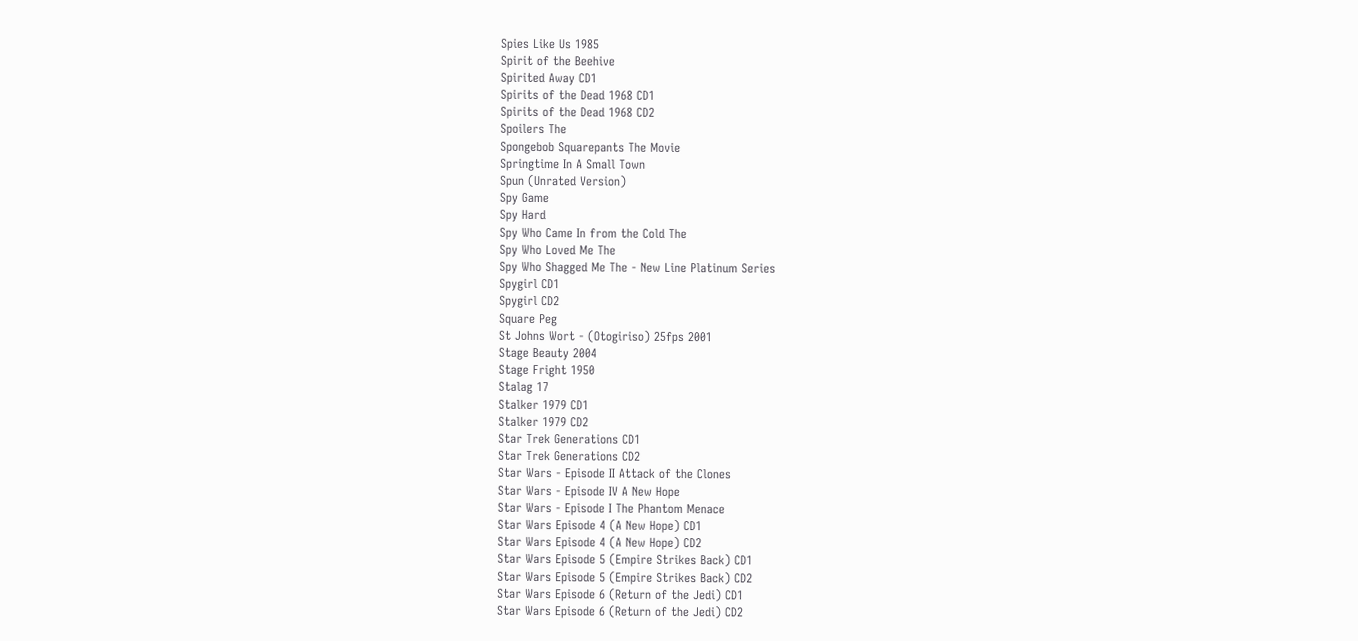Spies Like Us 1985
Spirit of the Beehive
Spirited Away CD1
Spirits of the Dead 1968 CD1
Spirits of the Dead 1968 CD2
Spoilers The
Spongebob Squarepants The Movie
Springtime In A Small Town
Spun (Unrated Version)
Spy Game
Spy Hard
Spy Who Came In from the Cold The
Spy Who Loved Me The
Spy Who Shagged Me The - New Line Platinum Series
Spygirl CD1
Spygirl CD2
Square Peg
St Johns Wort - (Otogiriso) 25fps 2001
Stage Beauty 2004
Stage Fright 1950
Stalag 17
Stalker 1979 CD1
Stalker 1979 CD2
Star Trek Generations CD1
Star Trek Generations CD2
Star Wars - Episode II Attack of the Clones
Star Wars - Episode IV A New Hope
Star Wars - Episode I The Phantom Menace
Star Wars Episode 4 (A New Hope) CD1
Star Wars Episode 4 (A New Hope) CD2
Star Wars Episode 5 (Empire Strikes Back) CD1
Star Wars Episode 5 (Empire Strikes Back) CD2
Star Wars Episode 6 (Return of the Jedi) CD1
Star Wars Episode 6 (Return of the Jedi) CD2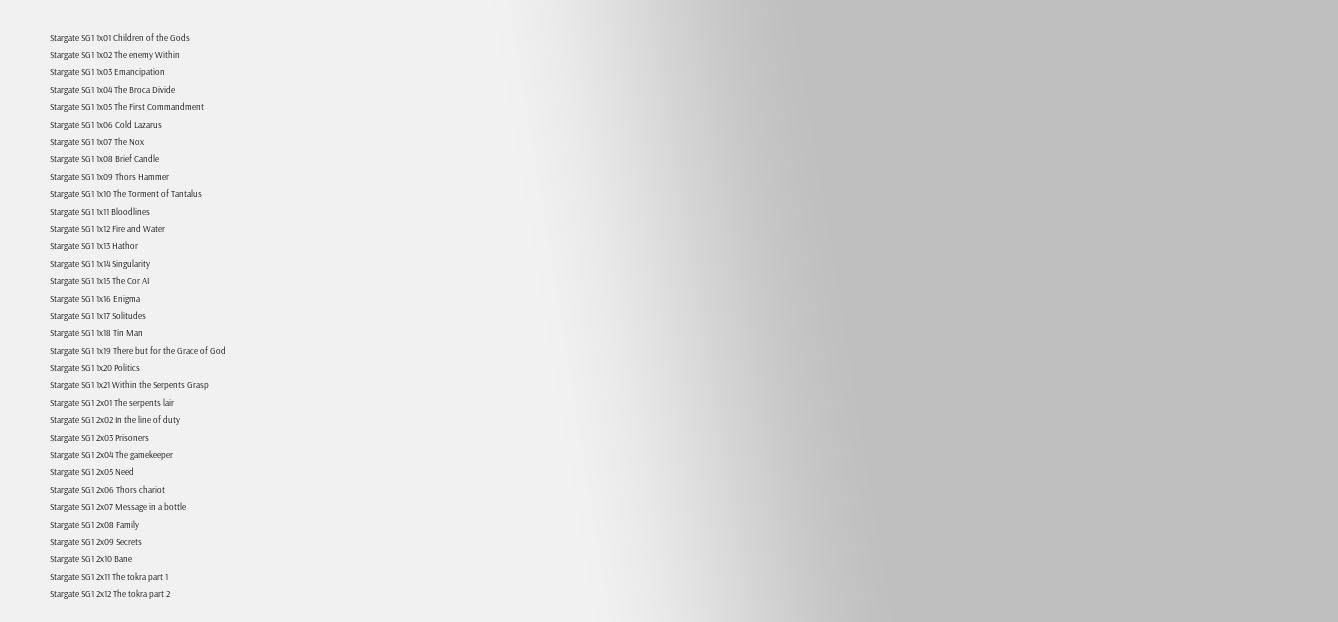Stargate SG1 1x01 Children of the Gods
Stargate SG1 1x02 The enemy Within
Stargate SG1 1x03 Emancipation
Stargate SG1 1x04 The Broca Divide
Stargate SG1 1x05 The First Commandment
Stargate SG1 1x06 Cold Lazarus
Stargate SG1 1x07 The Nox
Stargate SG1 1x08 Brief Candle
Stargate SG1 1x09 Thors Hammer
Stargate SG1 1x10 The Torment of Tantalus
Stargate SG1 1x11 Bloodlines
Stargate SG1 1x12 Fire and Water
Stargate SG1 1x13 Hathor
Stargate SG1 1x14 Singularity
Stargate SG1 1x15 The Cor AI
Stargate SG1 1x16 Enigma
Stargate SG1 1x17 Solitudes
Stargate SG1 1x18 Tin Man
Stargate SG1 1x19 There but for the Grace of God
Stargate SG1 1x20 Politics
Stargate SG1 1x21 Within the Serpents Grasp
Stargate SG1 2x01 The serpents lair
Stargate SG1 2x02 In the line of duty
Stargate SG1 2x03 Prisoners
Stargate SG1 2x04 The gamekeeper
Stargate SG1 2x05 Need
Stargate SG1 2x06 Thors chariot
Stargate SG1 2x07 Message in a bottle
Stargate SG1 2x08 Family
Stargate SG1 2x09 Secrets
Stargate SG1 2x10 Bane
Stargate SG1 2x11 The tokra part 1
Stargate SG1 2x12 The tokra part 2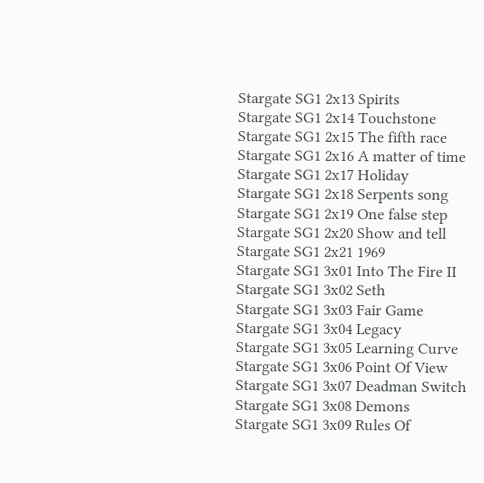Stargate SG1 2x13 Spirits
Stargate SG1 2x14 Touchstone
Stargate SG1 2x15 The fifth race
Stargate SG1 2x16 A matter of time
Stargate SG1 2x17 Holiday
Stargate SG1 2x18 Serpents song
Stargate SG1 2x19 One false step
Stargate SG1 2x20 Show and tell
Stargate SG1 2x21 1969
Stargate SG1 3x01 Into The Fire II
Stargate SG1 3x02 Seth
Stargate SG1 3x03 Fair Game
Stargate SG1 3x04 Legacy
Stargate SG1 3x05 Learning Curve
Stargate SG1 3x06 Point Of View
Stargate SG1 3x07 Deadman Switch
Stargate SG1 3x08 Demons
Stargate SG1 3x09 Rules Of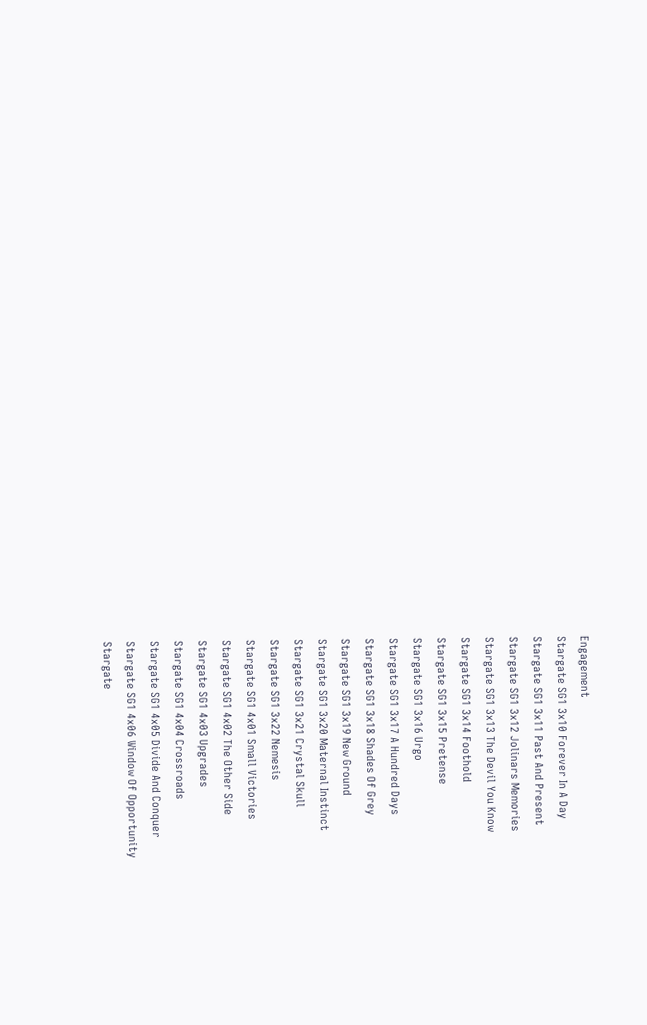Engagement
Stargate SG1 3x10 Forever In A Day
Stargate SG1 3x11 Past And Present
Stargate SG1 3x12 Jolinars Memories
Stargate SG1 3x13 The Devil You Know
Stargate SG1 3x14 Foothold
Stargate SG1 3x15 Pretense
Stargate SG1 3x16 Urgo
Stargate SG1 3x17 A Hundred Days
Stargate SG1 3x18 Shades Of Grey
Stargate SG1 3x19 New Ground
Stargate SG1 3x20 Maternal Instinct
Stargate SG1 3x21 Crystal Skull
Stargate SG1 3x22 Nemesis
Stargate SG1 4x01 Small Victories
Stargate SG1 4x02 The Other Side
Stargate SG1 4x03 Upgrades
Stargate SG1 4x04 Crossroads
Stargate SG1 4x05 Divide And Conquer
Stargate SG1 4x06 Window Of Opportunity
Stargate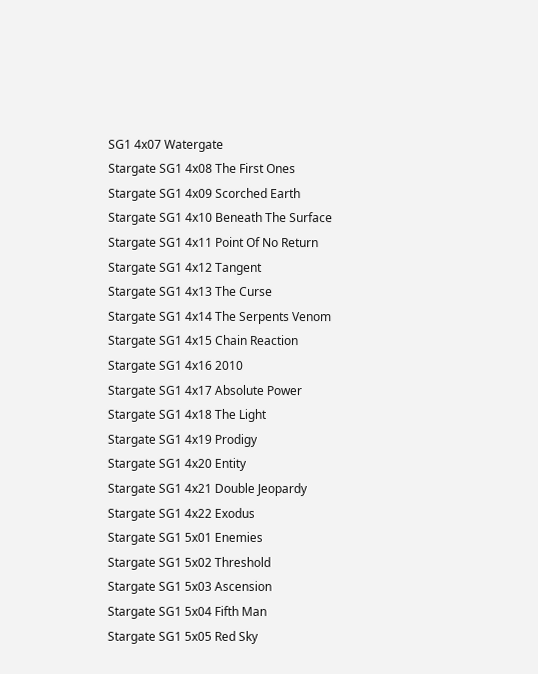SG1 4x07 Watergate
Stargate SG1 4x08 The First Ones
Stargate SG1 4x09 Scorched Earth
Stargate SG1 4x10 Beneath The Surface
Stargate SG1 4x11 Point Of No Return
Stargate SG1 4x12 Tangent
Stargate SG1 4x13 The Curse
Stargate SG1 4x14 The Serpents Venom
Stargate SG1 4x15 Chain Reaction
Stargate SG1 4x16 2010
Stargate SG1 4x17 Absolute Power
Stargate SG1 4x18 The Light
Stargate SG1 4x19 Prodigy
Stargate SG1 4x20 Entity
Stargate SG1 4x21 Double Jeopardy
Stargate SG1 4x22 Exodus
Stargate SG1 5x01 Enemies
Stargate SG1 5x02 Threshold
Stargate SG1 5x03 Ascension
Stargate SG1 5x04 Fifth Man
Stargate SG1 5x05 Red Sky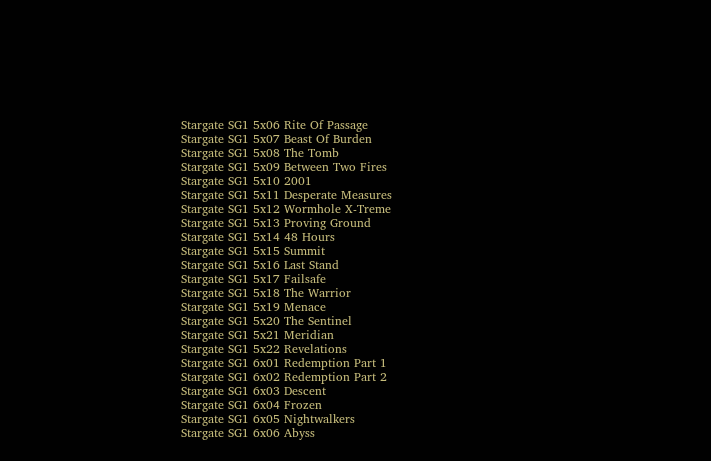Stargate SG1 5x06 Rite Of Passage
Stargate SG1 5x07 Beast Of Burden
Stargate SG1 5x08 The Tomb
Stargate SG1 5x09 Between Two Fires
Stargate SG1 5x10 2001
Stargate SG1 5x11 Desperate Measures
Stargate SG1 5x12 Wormhole X-Treme
Stargate SG1 5x13 Proving Ground
Stargate SG1 5x14 48 Hours
Stargate SG1 5x15 Summit
Stargate SG1 5x16 Last Stand
Stargate SG1 5x17 Failsafe
Stargate SG1 5x18 The Warrior
Stargate SG1 5x19 Menace
Stargate SG1 5x20 The Sentinel
Stargate SG1 5x21 Meridian
Stargate SG1 5x22 Revelations
Stargate SG1 6x01 Redemption Part 1
Stargate SG1 6x02 Redemption Part 2
Stargate SG1 6x03 Descent
Stargate SG1 6x04 Frozen
Stargate SG1 6x05 Nightwalkers
Stargate SG1 6x06 Abyss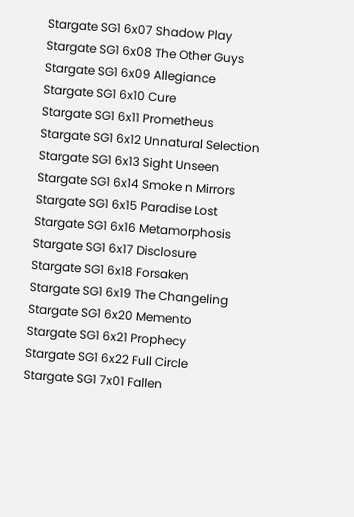Stargate SG1 6x07 Shadow Play
Stargate SG1 6x08 The Other Guys
Stargate SG1 6x09 Allegiance
Stargate SG1 6x10 Cure
Stargate SG1 6x11 Prometheus
Stargate SG1 6x12 Unnatural Selection
Stargate SG1 6x13 Sight Unseen
Stargate SG1 6x14 Smoke n Mirrors
Stargate SG1 6x15 Paradise Lost
Stargate SG1 6x16 Metamorphosis
Stargate SG1 6x17 Disclosure
Stargate SG1 6x18 Forsaken
Stargate SG1 6x19 The Changeling
Stargate SG1 6x20 Memento
Stargate SG1 6x21 Prophecy
Stargate SG1 6x22 Full Circle
Stargate SG1 7x01 Fallen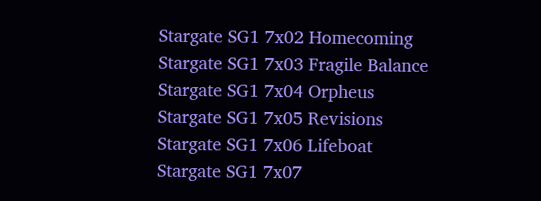Stargate SG1 7x02 Homecoming
Stargate SG1 7x03 Fragile Balance
Stargate SG1 7x04 Orpheus
Stargate SG1 7x05 Revisions
Stargate SG1 7x06 Lifeboat
Stargate SG1 7x07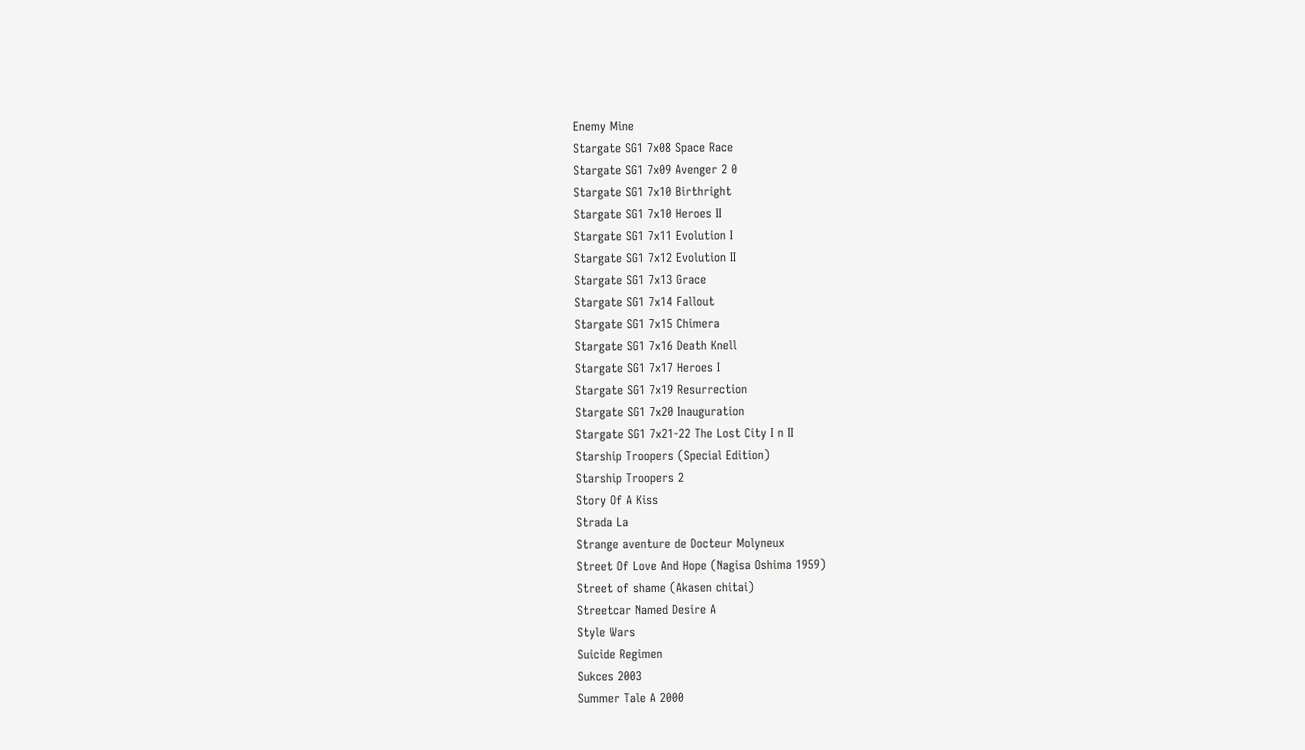Enemy Mine
Stargate SG1 7x08 Space Race
Stargate SG1 7x09 Avenger 2 0
Stargate SG1 7x10 Birthright
Stargate SG1 7x10 Heroes II
Stargate SG1 7x11 Evolution I
Stargate SG1 7x12 Evolution II
Stargate SG1 7x13 Grace
Stargate SG1 7x14 Fallout
Stargate SG1 7x15 Chimera
Stargate SG1 7x16 Death Knell
Stargate SG1 7x17 Heroes I
Stargate SG1 7x19 Resurrection
Stargate SG1 7x20 Inauguration
Stargate SG1 7x21-22 The Lost City I n II
Starship Troopers (Special Edition)
Starship Troopers 2
Story Of A Kiss
Strada La
Strange aventure de Docteur Molyneux
Street Of Love And Hope (Nagisa Oshima 1959)
Street of shame (Akasen chitai)
Streetcar Named Desire A
Style Wars
Suicide Regimen
Sukces 2003
Summer Tale A 2000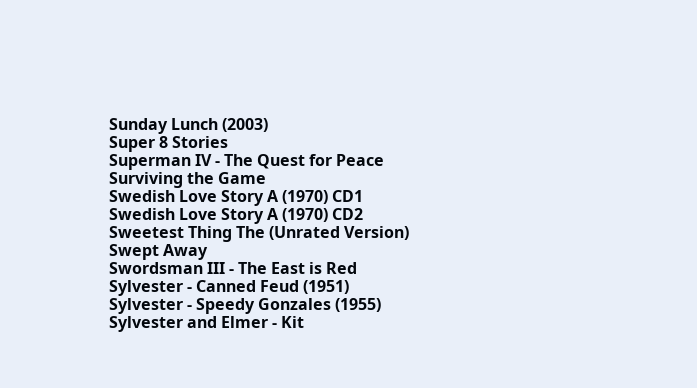Sunday Lunch (2003)
Super 8 Stories
Superman IV - The Quest for Peace
Surviving the Game
Swedish Love Story A (1970) CD1
Swedish Love Story A (1970) CD2
Sweetest Thing The (Unrated Version)
Swept Away
Swordsman III - The East is Red
Sylvester - Canned Feud (1951)
Sylvester - Speedy Gonzales (1955)
Sylvester and Elmer - Kit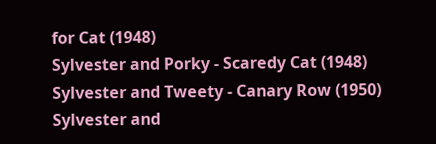for Cat (1948)
Sylvester and Porky - Scaredy Cat (1948)
Sylvester and Tweety - Canary Row (1950)
Sylvester and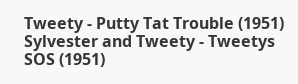Tweety - Putty Tat Trouble (1951)
Sylvester and Tweety - Tweetys SOS (1951)